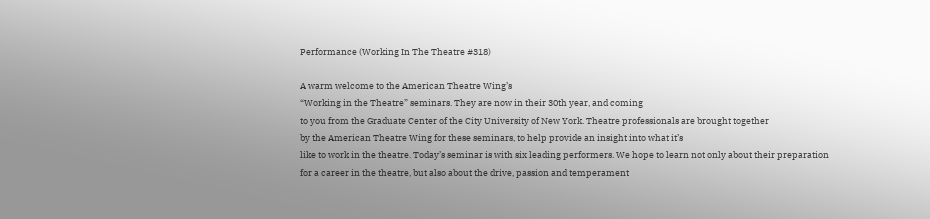Performance (Working In The Theatre #318)

A warm welcome to the American Theatre Wing’s
“Working in the Theatre” seminars. They are now in their 30th year, and coming
to you from the Graduate Center of the City University of New York. Theatre professionals are brought together
by the American Theatre Wing for these seminars, to help provide an insight into what it’s
like to work in the theatre. Today’s seminar is with six leading performers. We hope to learn not only about their preparation
for a career in the theatre, but also about the drive, passion and temperament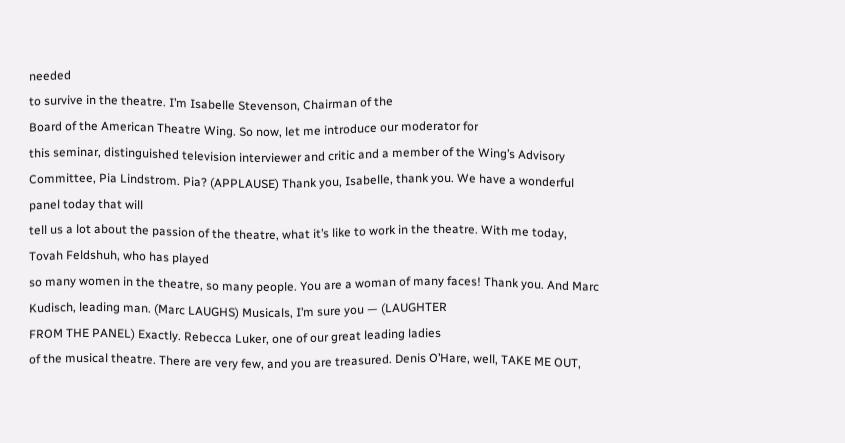needed
to survive in the theatre. I’m Isabelle Stevenson, Chairman of the
Board of the American Theatre Wing. So now, let me introduce our moderator for
this seminar, distinguished television interviewer and critic and a member of the Wing’s Advisory
Committee, Pia Lindstrom. Pia? (APPLAUSE) Thank you, Isabelle, thank you. We have a wonderful panel today that will
tell us a lot about the passion of the theatre, what it’s like to work in the theatre. With me today, Tovah Feldshuh, who has played
so many women in the theatre, so many people. You are a woman of many faces! Thank you. And Marc Kudisch, leading man. (Marc LAUGHS) Musicals, I’m sure you — (LAUGHTER
FROM THE PANEL) Exactly. Rebecca Luker, one of our great leading ladies
of the musical theatre. There are very few, and you are treasured. Denis O’Hare, well, TAKE ME OUT,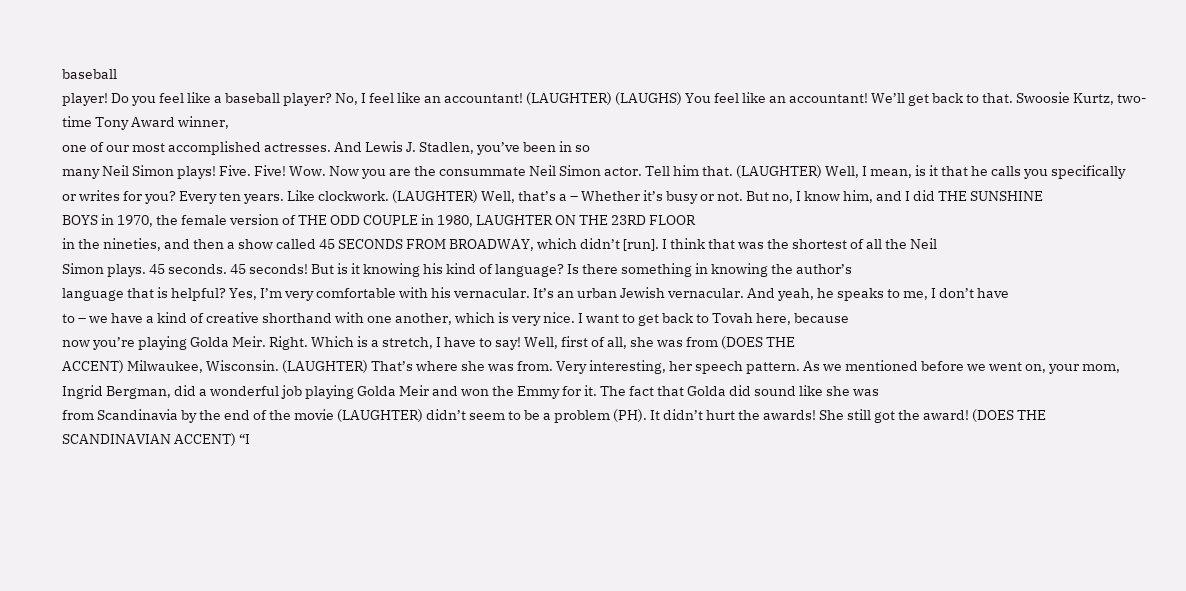baseball
player! Do you feel like a baseball player? No, I feel like an accountant! (LAUGHTER) (LAUGHS) You feel like an accountant! We’ll get back to that. Swoosie Kurtz, two-time Tony Award winner,
one of our most accomplished actresses. And Lewis J. Stadlen, you’ve been in so
many Neil Simon plays! Five. Five! Wow. Now you are the consummate Neil Simon actor. Tell him that. (LAUGHTER) Well, I mean, is it that he calls you specifically
or writes for you? Every ten years. Like clockwork. (LAUGHTER) Well, that’s a – Whether it’s busy or not. But no, I know him, and I did THE SUNSHINE
BOYS in 1970, the female version of THE ODD COUPLE in 1980, LAUGHTER ON THE 23RD FLOOR
in the nineties, and then a show called 45 SECONDS FROM BROADWAY, which didn’t [run]. I think that was the shortest of all the Neil
Simon plays. 45 seconds. 45 seconds! But is it knowing his kind of language? Is there something in knowing the author’s
language that is helpful? Yes, I’m very comfortable with his vernacular. It’s an urban Jewish vernacular. And yeah, he speaks to me, I don’t have
to – we have a kind of creative shorthand with one another, which is very nice. I want to get back to Tovah here, because
now you’re playing Golda Meir. Right. Which is a stretch, I have to say! Well, first of all, she was from (DOES THE
ACCENT) Milwaukee, Wisconsin. (LAUGHTER) That’s where she was from. Very interesting, her speech pattern. As we mentioned before we went on, your mom,
Ingrid Bergman, did a wonderful job playing Golda Meir and won the Emmy for it. The fact that Golda did sound like she was
from Scandinavia by the end of the movie (LAUGHTER) didn’t seem to be a problem (PH). It didn’t hurt the awards! She still got the award! (DOES THE SCANDINAVIAN ACCENT) “I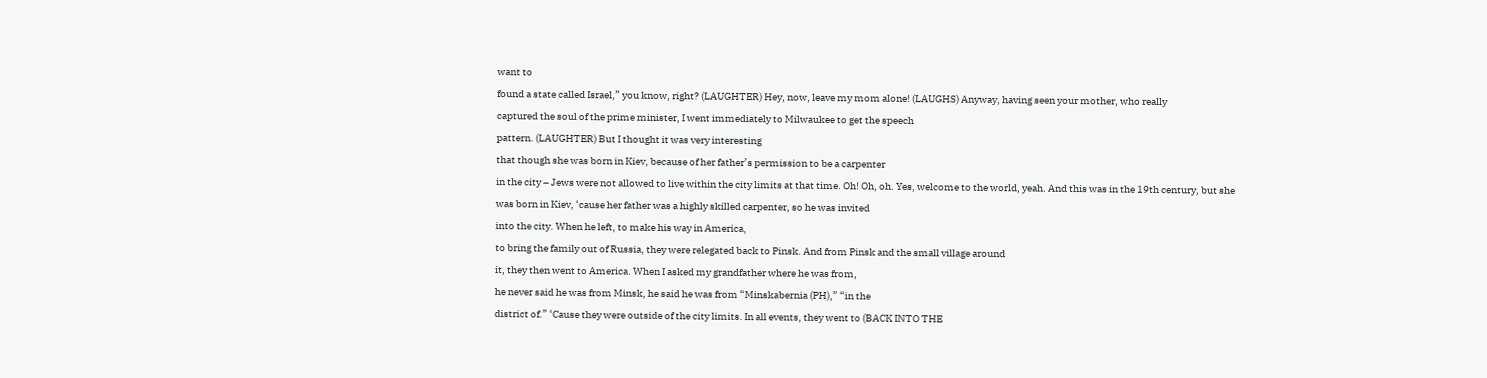want to
found a state called Israel,” you know, right? (LAUGHTER) Hey, now, leave my mom alone! (LAUGHS) Anyway, having seen your mother, who really
captured the soul of the prime minister, I went immediately to Milwaukee to get the speech
pattern. (LAUGHTER) But I thought it was very interesting
that though she was born in Kiev, because of her father’s permission to be a carpenter
in the city – Jews were not allowed to live within the city limits at that time. Oh! Oh, oh. Yes, welcome to the world, yeah. And this was in the 19th century, but she
was born in Kiev, ‘cause her father was a highly skilled carpenter, so he was invited
into the city. When he left, to make his way in America,
to bring the family out of Russia, they were relegated back to Pinsk. And from Pinsk and the small village around
it, they then went to America. When I asked my grandfather where he was from,
he never said he was from Minsk, he said he was from “Minskabernia (PH),” “in the
district of.” ‘Cause they were outside of the city limits. In all events, they went to (BACK INTO THE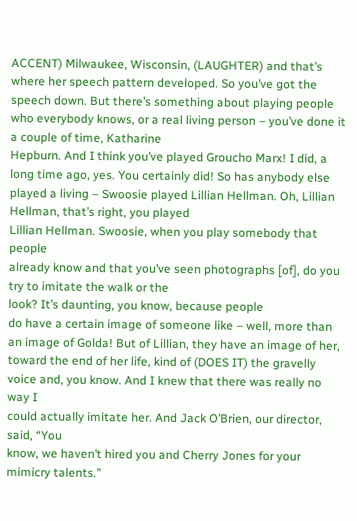ACCENT) Milwaukee, Wisconsin, (LAUGHTER) and that’s where her speech pattern developed. So you’ve got the speech down. But there’s something about playing people
who everybody knows, or a real living person – you’ve done it a couple of time, Katharine
Hepburn. And I think you’ve played Groucho Marx! I did, a long time ago, yes. You certainly did! So has anybody else played a living – Swoosie played Lillian Hellman. Oh, Lillian Hellman, that’s right, you played
Lillian Hellman. Swoosie, when you play somebody that people
already know and that you’ve seen photographs [of], do you try to imitate the walk or the
look? It’s daunting, you know, because people
do have a certain image of someone like – well, more than an image of Golda! But of Lillian, they have an image of her,
toward the end of her life, kind of (DOES IT) the gravelly voice and, you know. And I knew that there was really no way I
could actually imitate her. And Jack O’Brien, our director, said, “You
know, we haven’t hired you and Cherry Jones for your mimicry talents.”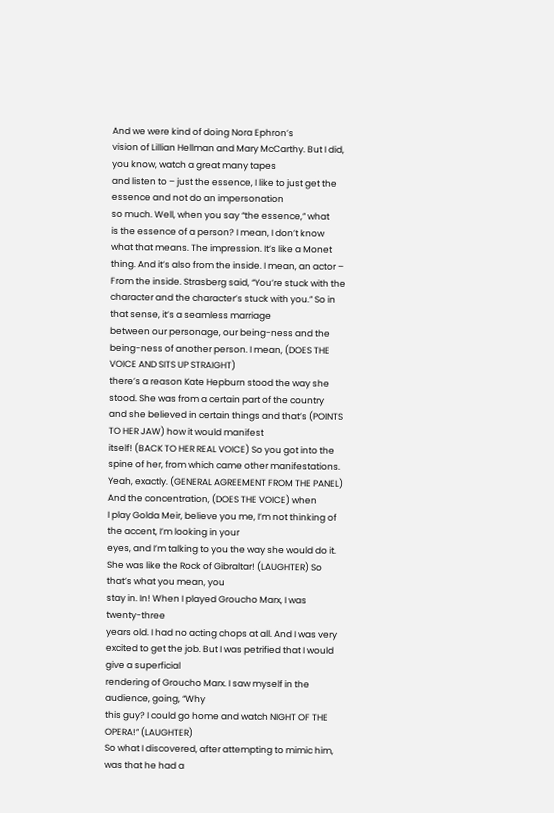And we were kind of doing Nora Ephron’s
vision of Lillian Hellman and Mary McCarthy. But I did, you know, watch a great many tapes
and listen to – just the essence, I like to just get the essence and not do an impersonation
so much. Well, when you say “the essence,” what
is the essence of a person? I mean, I don’t know what that means. The impression. It’s like a Monet thing. And it’s also from the inside. I mean, an actor – From the inside. Strasberg said, “You’re stuck with the
character and the character’s stuck with you.” So in that sense, it’s a seamless marriage
between our personage, our being-ness and the being-ness of another person. I mean, (DOES THE VOICE AND SITS UP STRAIGHT)
there’s a reason Kate Hepburn stood the way she stood. She was from a certain part of the country
and she believed in certain things and that’s (POINTS TO HER JAW) how it would manifest
itself! (BACK TO HER REAL VOICE) So you got into the
spine of her, from which came other manifestations. Yeah, exactly. (GENERAL AGREEMENT FROM THE PANEL) And the concentration, (DOES THE VOICE) when
I play Golda Meir, believe you me, I’m not thinking of the accent, I’m looking in your
eyes, and I’m talking to you the way she would do it. She was like the Rock of Gibraltar! (LAUGHTER) So that’s what you mean, you
stay in. In! When I played Groucho Marx, I was twenty-three
years old. I had no acting chops at all. And I was very excited to get the job. But I was petrified that I would give a superficial
rendering of Groucho Marx. I saw myself in the audience, going, “Why
this guy? I could go home and watch NIGHT OF THE OPERA!” (LAUGHTER)
So what I discovered, after attempting to mimic him, was that he had a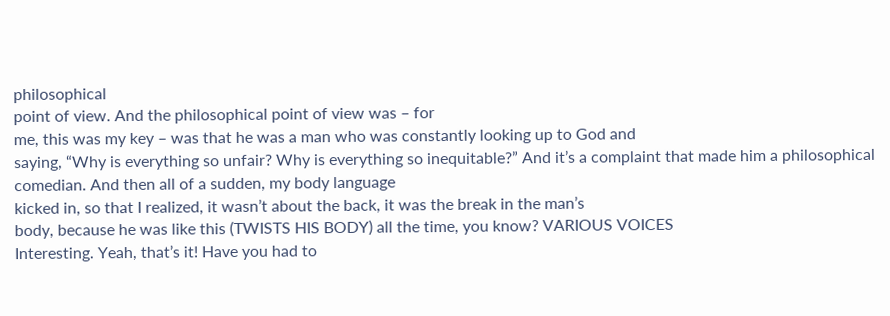philosophical
point of view. And the philosophical point of view was – for
me, this was my key – was that he was a man who was constantly looking up to God and
saying, “Why is everything so unfair? Why is everything so inequitable?” And it’s a complaint that made him a philosophical
comedian. And then all of a sudden, my body language
kicked in, so that I realized, it wasn’t about the back, it was the break in the man’s
body, because he was like this (TWISTS HIS BODY) all the time, you know? VARIOUS VOICES
Interesting. Yeah, that’s it! Have you had to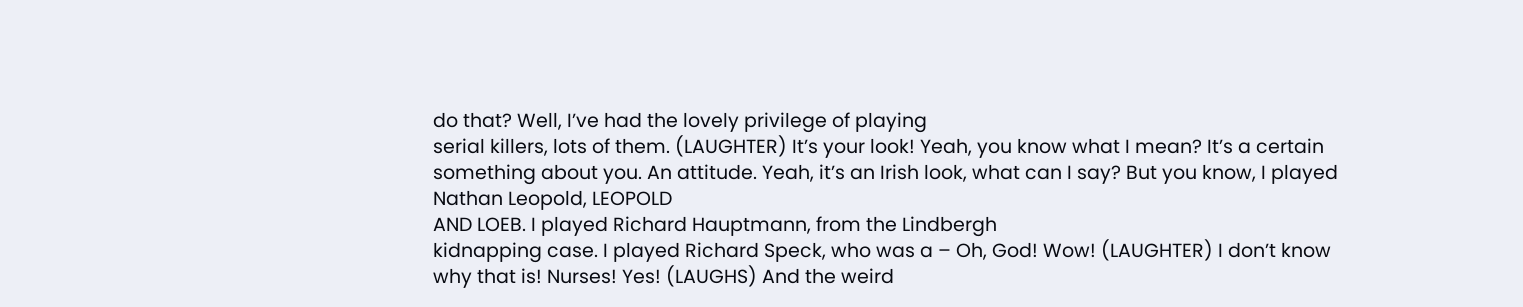do that? Well, I’ve had the lovely privilege of playing
serial killers, lots of them. (LAUGHTER) It’s your look! Yeah, you know what I mean? It’s a certain something about you. An attitude. Yeah, it’s an Irish look, what can I say? But you know, I played Nathan Leopold, LEOPOLD
AND LOEB. I played Richard Hauptmann, from the Lindbergh
kidnapping case. I played Richard Speck, who was a – Oh, God! Wow! (LAUGHTER) I don’t know why that is! Nurses! Yes! (LAUGHS) And the weird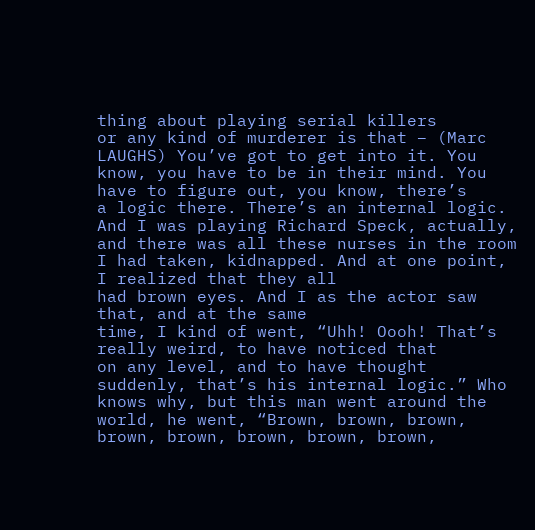thing about playing serial killers
or any kind of murderer is that – (Marc LAUGHS) You’ve got to get into it. You know, you have to be in their mind. You have to figure out, you know, there’s
a logic there. There’s an internal logic. And I was playing Richard Speck, actually,
and there was all these nurses in the room I had taken, kidnapped. And at one point, I realized that they all
had brown eyes. And I as the actor saw that, and at the same
time, I kind of went, “Uhh! Oooh! That’s really weird, to have noticed that
on any level, and to have thought suddenly, that’s his internal logic.” Who knows why, but this man went around the
world, he went, “Brown, brown, brown, brown, brown, brown, brown, brown,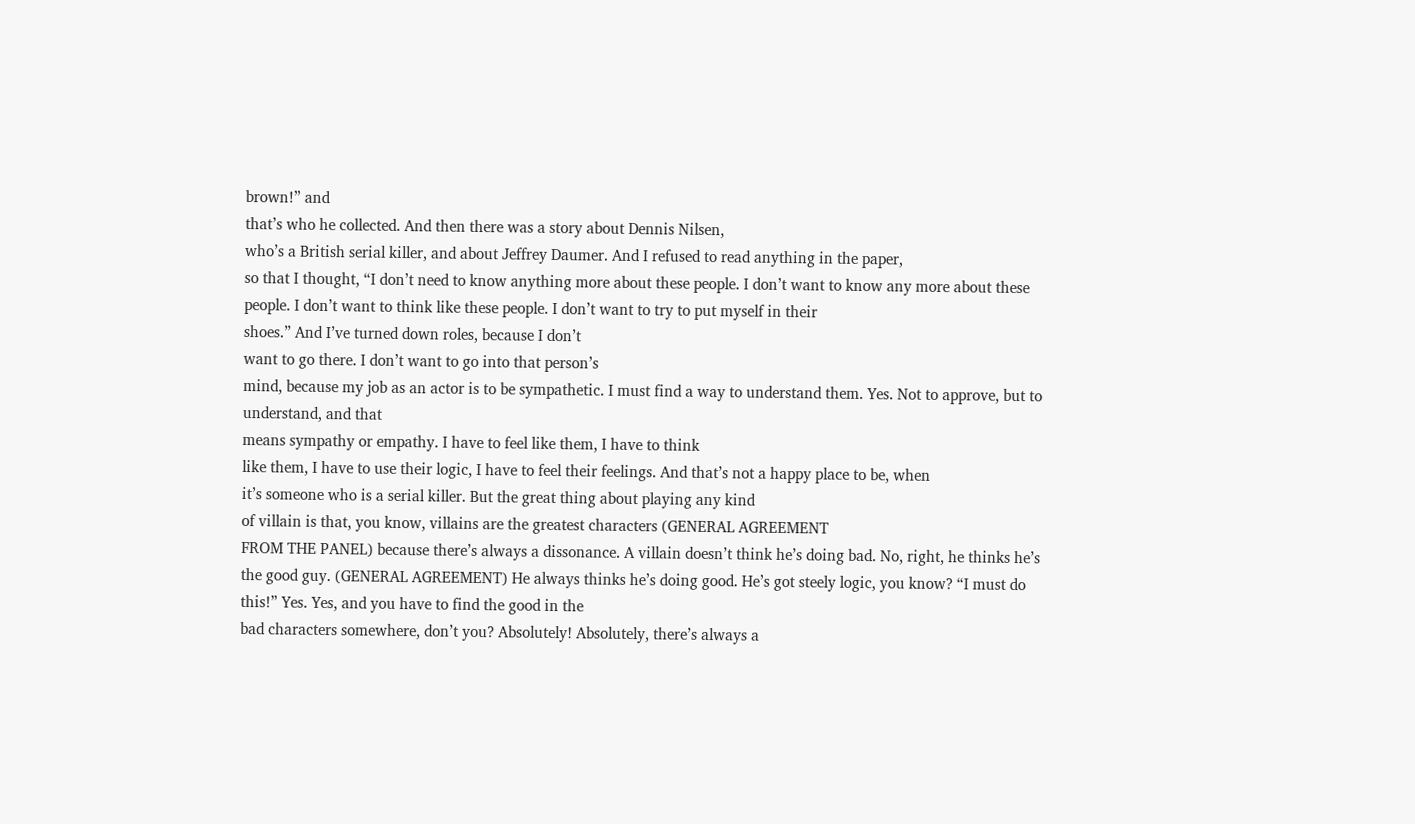brown!” and
that’s who he collected. And then there was a story about Dennis Nilsen,
who’s a British serial killer, and about Jeffrey Daumer. And I refused to read anything in the paper,
so that I thought, “I don’t need to know anything more about these people. I don’t want to know any more about these
people. I don’t want to think like these people. I don’t want to try to put myself in their
shoes.” And I’ve turned down roles, because I don’t
want to go there. I don’t want to go into that person’s
mind, because my job as an actor is to be sympathetic. I must find a way to understand them. Yes. Not to approve, but to understand, and that
means sympathy or empathy. I have to feel like them, I have to think
like them, I have to use their logic, I have to feel their feelings. And that’s not a happy place to be, when
it’s someone who is a serial killer. But the great thing about playing any kind
of villain is that, you know, villains are the greatest characters (GENERAL AGREEMENT
FROM THE PANEL) because there’s always a dissonance. A villain doesn’t think he’s doing bad. No, right, he thinks he’s the good guy. (GENERAL AGREEMENT) He always thinks he’s doing good. He’s got steely logic, you know? “I must do this!” Yes. Yes, and you have to find the good in the
bad characters somewhere, don’t you? Absolutely! Absolutely, there’s always a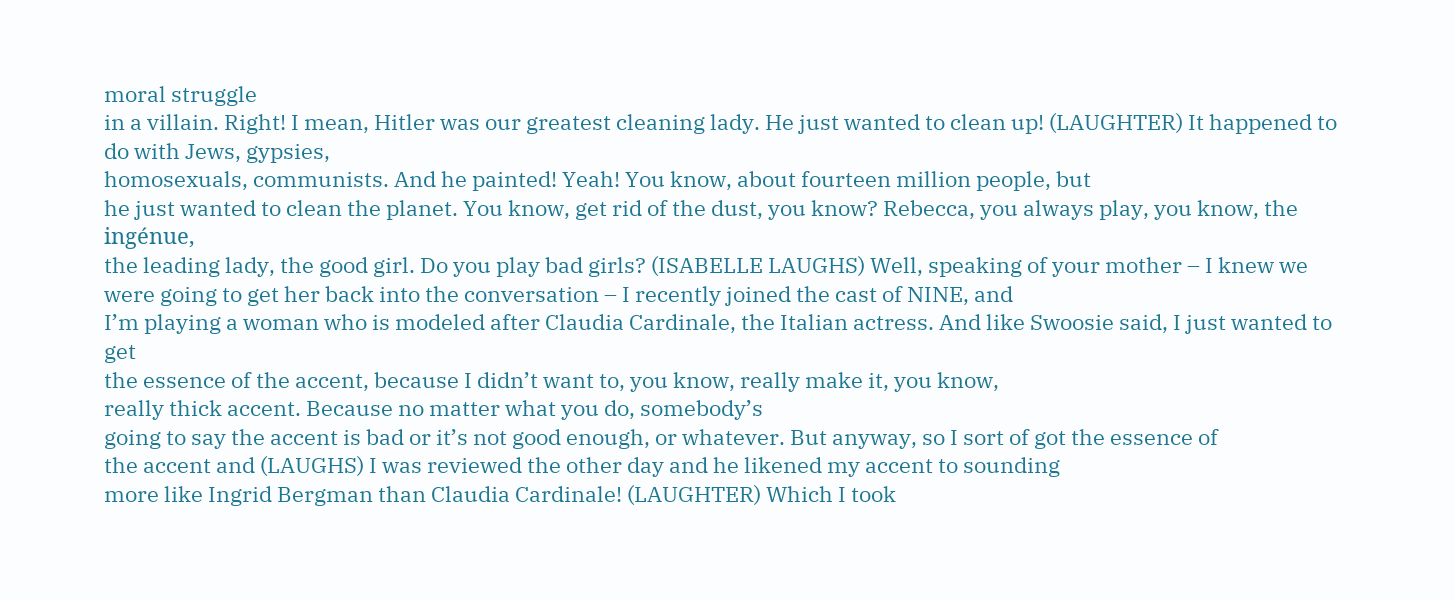moral struggle
in a villain. Right! I mean, Hitler was our greatest cleaning lady. He just wanted to clean up! (LAUGHTER) It happened to do with Jews, gypsies,
homosexuals, communists. And he painted! Yeah! You know, about fourteen million people, but
he just wanted to clean the planet. You know, get rid of the dust, you know? Rebecca, you always play, you know, the ingénue,
the leading lady, the good girl. Do you play bad girls? (ISABELLE LAUGHS) Well, speaking of your mother – I knew we
were going to get her back into the conversation – I recently joined the cast of NINE, and
I’m playing a woman who is modeled after Claudia Cardinale, the Italian actress. And like Swoosie said, I just wanted to get
the essence of the accent, because I didn’t want to, you know, really make it, you know,
really thick accent. Because no matter what you do, somebody’s
going to say the accent is bad or it’s not good enough, or whatever. But anyway, so I sort of got the essence of
the accent and (LAUGHS) I was reviewed the other day and he likened my accent to sounding
more like Ingrid Bergman than Claudia Cardinale! (LAUGHTER) Which I took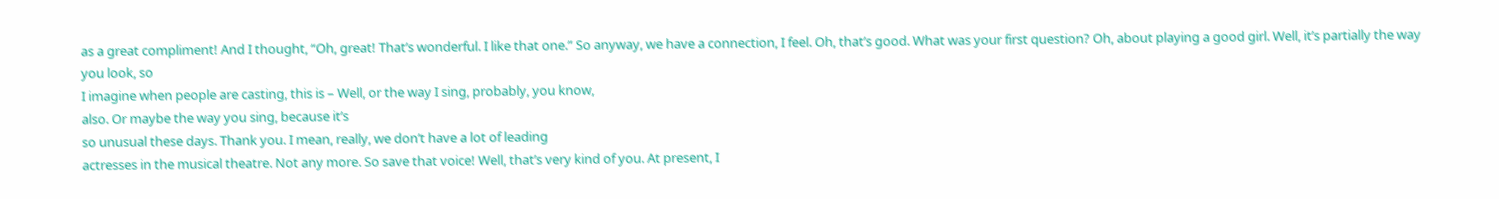as a great compliment! And I thought, “Oh, great! That’s wonderful. I like that one.” So anyway, we have a connection, I feel. Oh, that’s good. What was your first question? Oh, about playing a good girl. Well, it’s partially the way you look, so
I imagine when people are casting, this is – Well, or the way I sing, probably, you know,
also. Or maybe the way you sing, because it’s
so unusual these days. Thank you. I mean, really, we don’t have a lot of leading
actresses in the musical theatre. Not any more. So save that voice! Well, that’s very kind of you. At present, I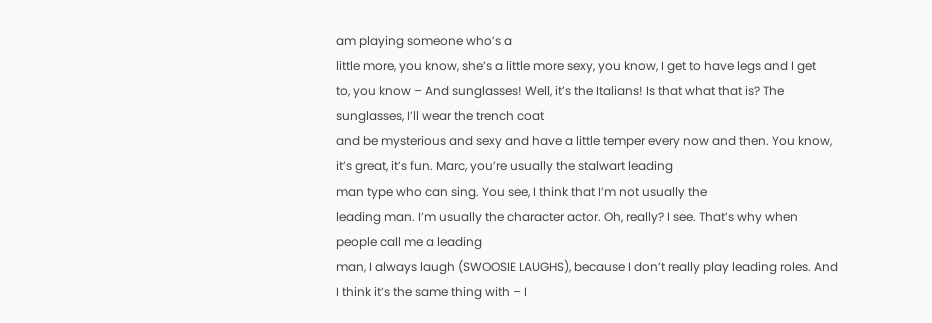am playing someone who’s a
little more, you know, she’s a little more sexy, you know, I get to have legs and I get
to, you know – And sunglasses! Well, it’s the Italians! Is that what that is? The sunglasses, I’ll wear the trench coat
and be mysterious and sexy and have a little temper every now and then. You know, it’s great, it’s fun. Marc, you’re usually the stalwart leading
man type who can sing. You see, I think that I’m not usually the
leading man. I’m usually the character actor. Oh, really? I see. That’s why when people call me a leading
man, I always laugh (SWOOSIE LAUGHS), because I don’t really play leading roles. And I think it’s the same thing with – I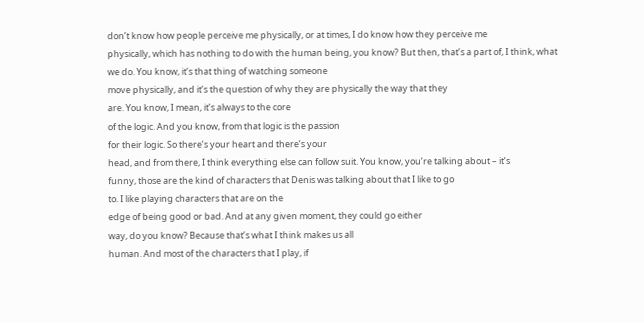don’t know how people perceive me physically, or at times, I do know how they perceive me
physically, which has nothing to do with the human being, you know? But then, that’s a part of, I think, what
we do. You know, it’s that thing of watching someone
move physically, and it’s the question of why they are physically the way that they
are. You know, I mean, it’s always to the core
of the logic. And you know, from that logic is the passion
for their logic. So there’s your heart and there’s your
head, and from there, I think everything else can follow suit. You know, you’re talking about – it’s
funny, those are the kind of characters that Denis was talking about that I like to go
to. I like playing characters that are on the
edge of being good or bad. And at any given moment, they could go either
way, do you know? Because that’s what I think makes us all
human. And most of the characters that I play, if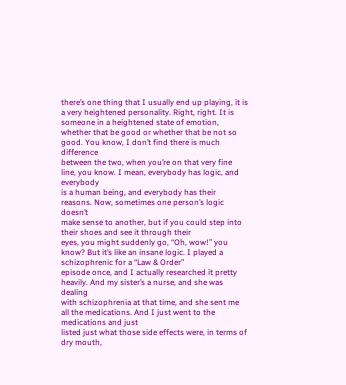there’s one thing that I usually end up playing, it is a very heightened personality. Right, right. It is someone in a heightened state of emotion,
whether that be good or whether that be not so good. You know, I don’t find there is much difference
between the two, when you’re on that very fine line, you know. I mean, everybody has logic, and everybody
is a human being, and everybody has their reasons. Now, sometimes one person’s logic doesn’t
make sense to another, but if you could step into their shoes and see it through their
eyes, you might suddenly go, “Oh, wow!” you know? But it’s like an insane logic. I played a schizophrenic for a “Law & Order”
episode once, and I actually researched it pretty heavily. And my sister’s a nurse, and she was dealing
with schizophrenia at that time, and she sent me all the medications. And I just went to the medications and just
listed just what those side effects were, in terms of dry mouth,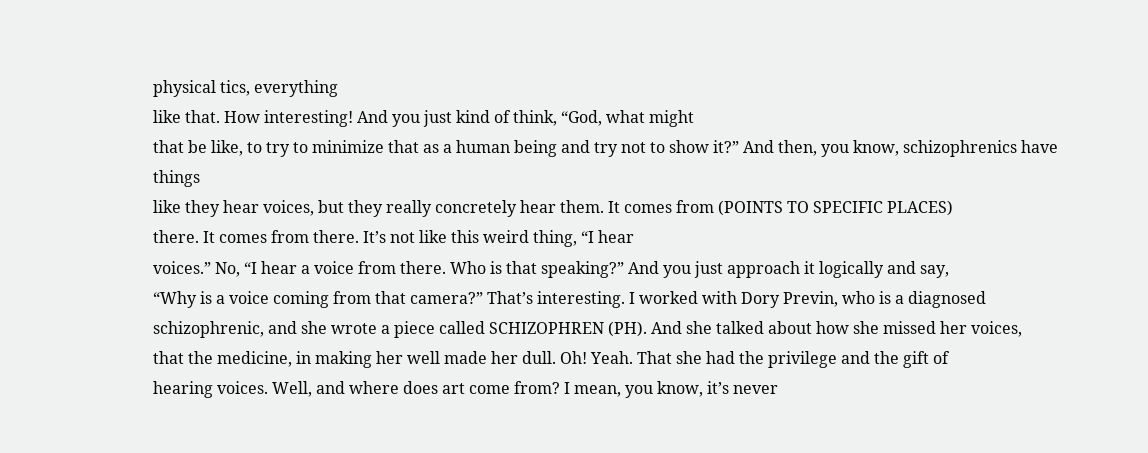physical tics, everything
like that. How interesting! And you just kind of think, “God, what might
that be like, to try to minimize that as a human being and try not to show it?” And then, you know, schizophrenics have things
like they hear voices, but they really concretely hear them. It comes from (POINTS TO SPECIFIC PLACES)
there. It comes from there. It’s not like this weird thing, “I hear
voices.” No, “I hear a voice from there. Who is that speaking?” And you just approach it logically and say,
“Why is a voice coming from that camera?” That’s interesting. I worked with Dory Previn, who is a diagnosed
schizophrenic, and she wrote a piece called SCHIZOPHREN (PH). And she talked about how she missed her voices,
that the medicine, in making her well made her dull. Oh! Yeah. That she had the privilege and the gift of
hearing voices. Well, and where does art come from? I mean, you know, it’s never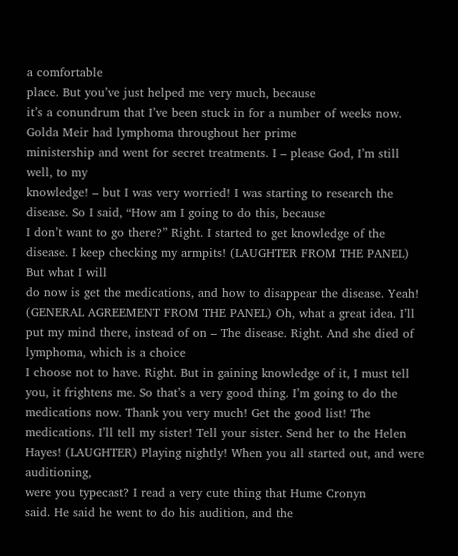a comfortable
place. But you’ve just helped me very much, because
it’s a conundrum that I’ve been stuck in for a number of weeks now. Golda Meir had lymphoma throughout her prime
ministership and went for secret treatments. I – please God, I’m still well, to my
knowledge! – but I was very worried! I was starting to research the disease. So I said, “How am I going to do this, because
I don’t want to go there?” Right. I started to get knowledge of the disease. I keep checking my armpits! (LAUGHTER FROM THE PANEL) But what I will
do now is get the medications, and how to disappear the disease. Yeah! (GENERAL AGREEMENT FROM THE PANEL) Oh, what a great idea. I’ll put my mind there, instead of on – The disease. Right. And she died of lymphoma, which is a choice
I choose not to have. Right. But in gaining knowledge of it, I must tell
you, it frightens me. So that’s a very good thing. I’m going to do the medications now. Thank you very much! Get the good list! The medications. I’ll tell my sister! Tell your sister. Send her to the Helen Hayes! (LAUGHTER) Playing nightly! When you all started out, and were auditioning,
were you typecast? I read a very cute thing that Hume Cronyn
said. He said he went to do his audition, and the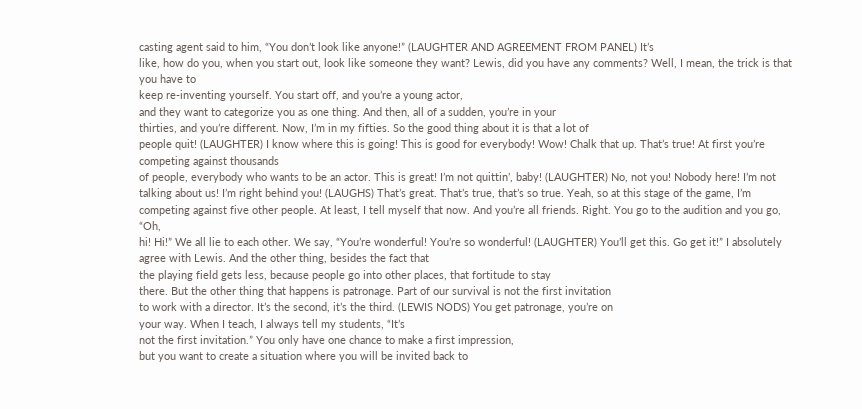casting agent said to him, “You don’t look like anyone!” (LAUGHTER AND AGREEMENT FROM PANEL) It’s
like, how do you, when you start out, look like someone they want? Lewis, did you have any comments? Well, I mean, the trick is that you have to
keep re-inventing yourself. You start off, and you’re a young actor,
and they want to categorize you as one thing. And then, all of a sudden, you’re in your
thirties, and you’re different. Now, I’m in my fifties. So the good thing about it is that a lot of
people quit! (LAUGHTER) I know where this is going! This is good for everybody! Wow! Chalk that up. That’s true! At first you’re competing against thousands
of people, everybody who wants to be an actor. This is great! I’m not quittin’, baby! (LAUGHTER) No, not you! Nobody here! I’m not talking about us! I’m right behind you! (LAUGHS) That’s great. That’s true, that’s so true. Yeah, so at this stage of the game, I’m
competing against five other people. At least, I tell myself that now. And you’re all friends. Right. You go to the audition and you go, “Oh,
hi! Hi!” We all lie to each other. We say, “You’re wonderful! You’re so wonderful! (LAUGHTER) You’ll get this. Go get it!” I absolutely agree with Lewis. And the other thing, besides the fact that
the playing field gets less, because people go into other places, that fortitude to stay
there. But the other thing that happens is patronage. Part of our survival is not the first invitation
to work with a director. It’s the second, it’s the third. (LEWIS NODS) You get patronage, you’re on
your way. When I teach, I always tell my students, “It’s
not the first invitation.” You only have one chance to make a first impression,
but you want to create a situation where you will be invited back to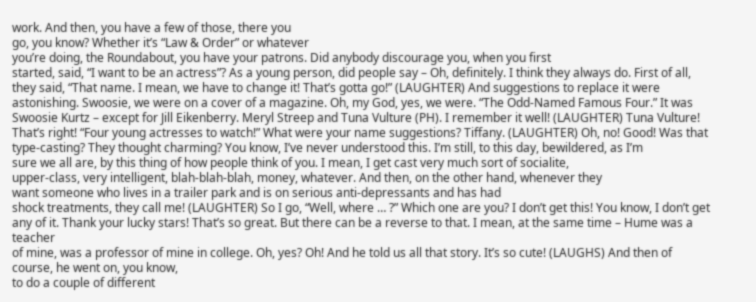work. And then, you have a few of those, there you
go, you know? Whether it’s “Law & Order” or whatever
you’re doing, the Roundabout, you have your patrons. Did anybody discourage you, when you first
started, said, “I want to be an actress”? As a young person, did people say – Oh, definitely. I think they always do. First of all, they said, “That name. I mean, we have to change it! That’s gotta go!” (LAUGHTER) And suggestions to replace it were
astonishing. Swoosie, we were on a cover of a magazine. Oh, my God, yes, we were. “The Odd-Named Famous Four.” It was Swoosie Kurtz – except for Jill Eikenberry. Meryl Streep and Tuna Vulture (PH). I remember it well! (LAUGHTER) Tuna Vulture! That’s right! “Four young actresses to watch!” What were your name suggestions? Tiffany. (LAUGHTER) Oh, no! Good! Was that type-casting? They thought charming? You know, I’ve never understood this. I’m still, to this day, bewildered, as I’m
sure we all are, by this thing of how people think of you. I mean, I get cast very much sort of socialite,
upper-class, very intelligent, blah-blah-blah, money, whatever. And then, on the other hand, whenever they
want someone who lives in a trailer park and is on serious anti-depressants and has had
shock treatments, they call me! (LAUGHTER) So I go, “Well, where … ?” Which one are you? I don’t get this! You know, I don’t get any of it. Thank your lucky stars! That’s so great. But there can be a reverse to that. I mean, at the same time – Hume was a teacher
of mine, was a professor of mine in college. Oh, yes? Oh! And he told us all that story. It’s so cute! (LAUGHS) And then of course, he went on, you know,
to do a couple of different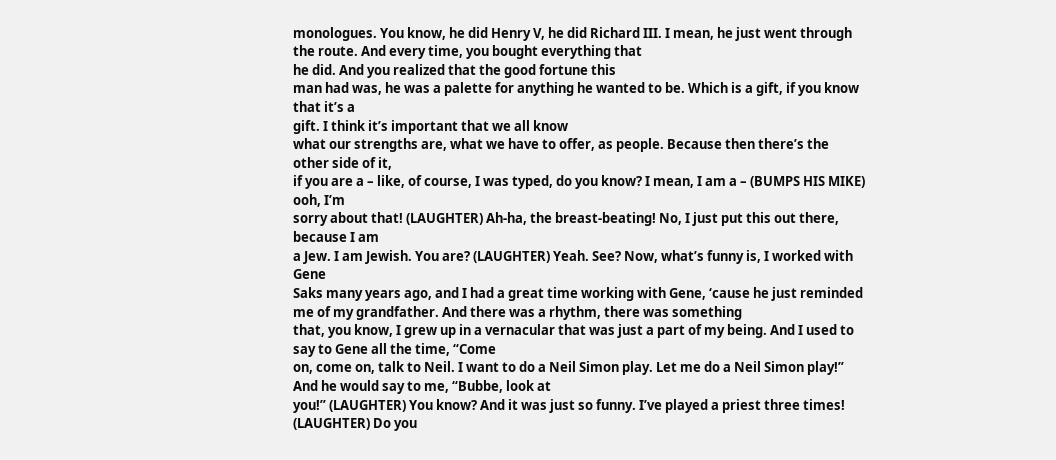monologues. You know, he did Henry V, he did Richard III. I mean, he just went through the route. And every time, you bought everything that
he did. And you realized that the good fortune this
man had was, he was a palette for anything he wanted to be. Which is a gift, if you know that it’s a
gift. I think it’s important that we all know
what our strengths are, what we have to offer, as people. Because then there’s the other side of it,
if you are a – like, of course, I was typed, do you know? I mean, I am a – (BUMPS HIS MIKE) ooh, I’m
sorry about that! (LAUGHTER) Ah-ha, the breast-beating! No, I just put this out there, because I am
a Jew. I am Jewish. You are? (LAUGHTER) Yeah. See? Now, what’s funny is, I worked with Gene
Saks many years ago, and I had a great time working with Gene, ‘cause he just reminded
me of my grandfather. And there was a rhythm, there was something
that, you know, I grew up in a vernacular that was just a part of my being. And I used to say to Gene all the time, “Come
on, come on, talk to Neil. I want to do a Neil Simon play. Let me do a Neil Simon play!” And he would say to me, “Bubbe, look at
you!” (LAUGHTER) You know? And it was just so funny. I’ve played a priest three times! (LAUGHTER) Do you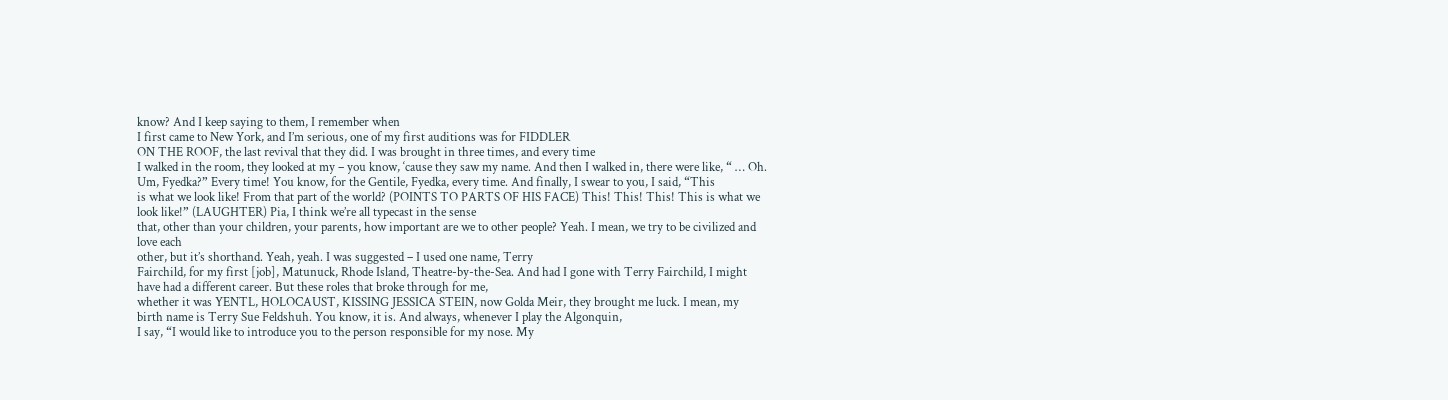know? And I keep saying to them, I remember when
I first came to New York, and I’m serious, one of my first auditions was for FIDDLER
ON THE ROOF, the last revival that they did. I was brought in three times, and every time
I walked in the room, they looked at my – you know, ‘cause they saw my name. And then I walked in, there were like, “ … Oh. Um, Fyedka?” Every time! You know, for the Gentile, Fyedka, every time. And finally, I swear to you, I said, “This
is what we look like! From that part of the world? (POINTS TO PARTS OF HIS FACE) This! This! This! This is what we look like!” (LAUGHTER) Pia, I think we’re all typecast in the sense
that, other than your children, your parents, how important are we to other people? Yeah. I mean, we try to be civilized and love each
other, but it’s shorthand. Yeah, yeah. I was suggested – I used one name, Terry
Fairchild, for my first [job], Matunuck, Rhode Island, Theatre-by-the-Sea. And had I gone with Terry Fairchild, I might
have had a different career. But these roles that broke through for me,
whether it was YENTL, HOLOCAUST, KISSING JESSICA STEIN, now Golda Meir, they brought me luck. I mean, my birth name is Terry Sue Feldshuh. You know, it is. And always, whenever I play the Algonquin,
I say, “I would like to introduce you to the person responsible for my nose. My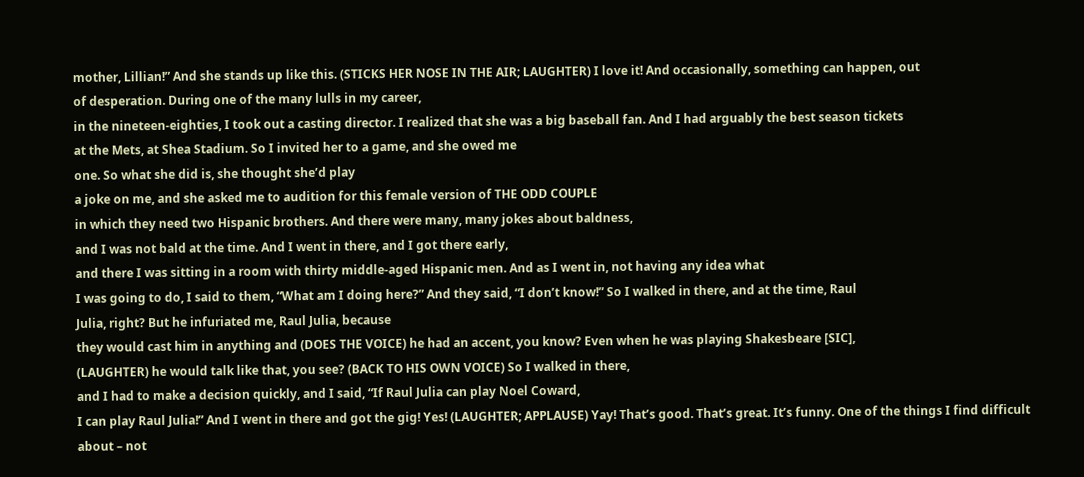mother, Lillian!” And she stands up like this. (STICKS HER NOSE IN THE AIR; LAUGHTER) I love it! And occasionally, something can happen, out
of desperation. During one of the many lulls in my career,
in the nineteen-eighties, I took out a casting director. I realized that she was a big baseball fan. And I had arguably the best season tickets
at the Mets, at Shea Stadium. So I invited her to a game, and she owed me
one. So what she did is, she thought she’d play
a joke on me, and she asked me to audition for this female version of THE ODD COUPLE
in which they need two Hispanic brothers. And there were many, many jokes about baldness,
and I was not bald at the time. And I went in there, and I got there early,
and there I was sitting in a room with thirty middle-aged Hispanic men. And as I went in, not having any idea what
I was going to do, I said to them, “What am I doing here?” And they said, “I don’t know!” So I walked in there, and at the time, Raul
Julia, right? But he infuriated me, Raul Julia, because
they would cast him in anything and (DOES THE VOICE) he had an accent, you know? Even when he was playing Shakesbeare [SIC],
(LAUGHTER) he would talk like that, you see? (BACK TO HIS OWN VOICE) So I walked in there,
and I had to make a decision quickly, and I said, “If Raul Julia can play Noel Coward,
I can play Raul Julia!” And I went in there and got the gig! Yes! (LAUGHTER; APPLAUSE) Yay! That’s good. That’s great. It’s funny. One of the things I find difficult about – not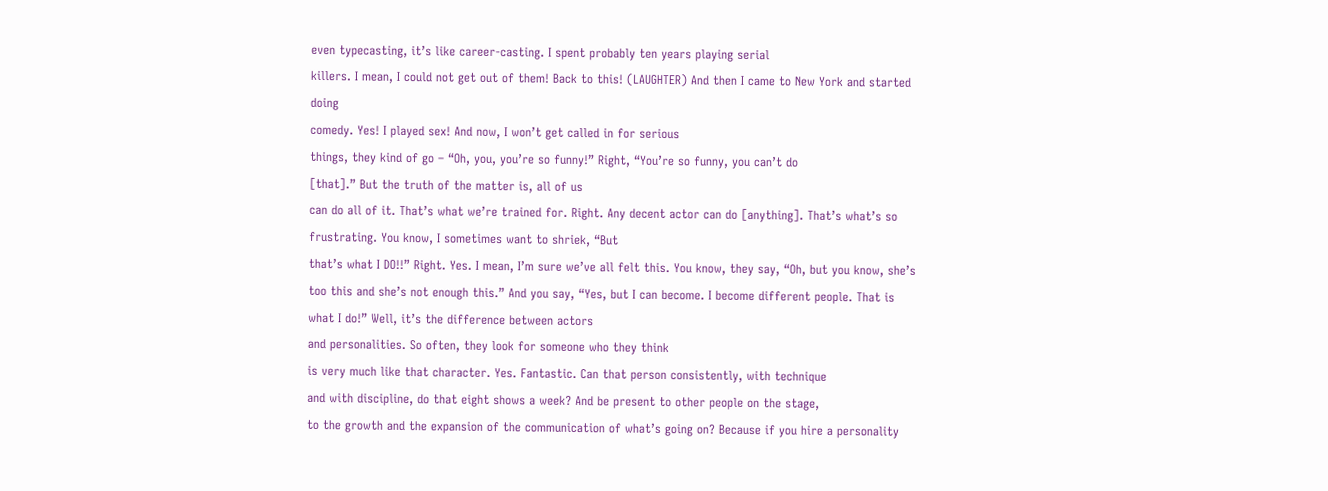even typecasting, it’s like career-casting. I spent probably ten years playing serial
killers. I mean, I could not get out of them! Back to this! (LAUGHTER) And then I came to New York and started doing
comedy. Yes! I played sex! And now, I won’t get called in for serious
things, they kind of go – “Oh, you, you’re so funny!” Right, “You’re so funny, you can’t do
[that].” But the truth of the matter is, all of us
can do all of it. That’s what we’re trained for. Right. Any decent actor can do [anything]. That’s what’s so frustrating. You know, I sometimes want to shriek, “But
that’s what I DO!!” Right. Yes. I mean, I’m sure we’ve all felt this. You know, they say, “Oh, but you know, she’s
too this and she’s not enough this.” And you say, “Yes, but I can become. I become different people. That is what I do!” Well, it’s the difference between actors
and personalities. So often, they look for someone who they think
is very much like that character. Yes. Fantastic. Can that person consistently, with technique
and with discipline, do that eight shows a week? And be present to other people on the stage,
to the growth and the expansion of the communication of what’s going on? Because if you hire a personality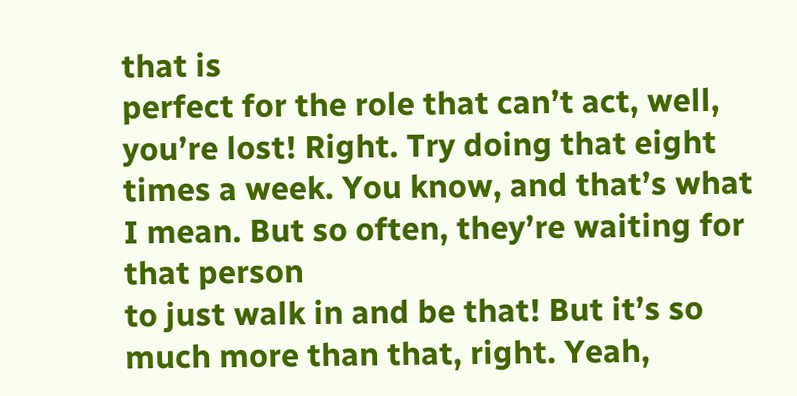that is
perfect for the role that can’t act, well, you’re lost! Right. Try doing that eight times a week. You know, and that’s what I mean. But so often, they’re waiting for that person
to just walk in and be that! But it’s so much more than that, right. Yeah,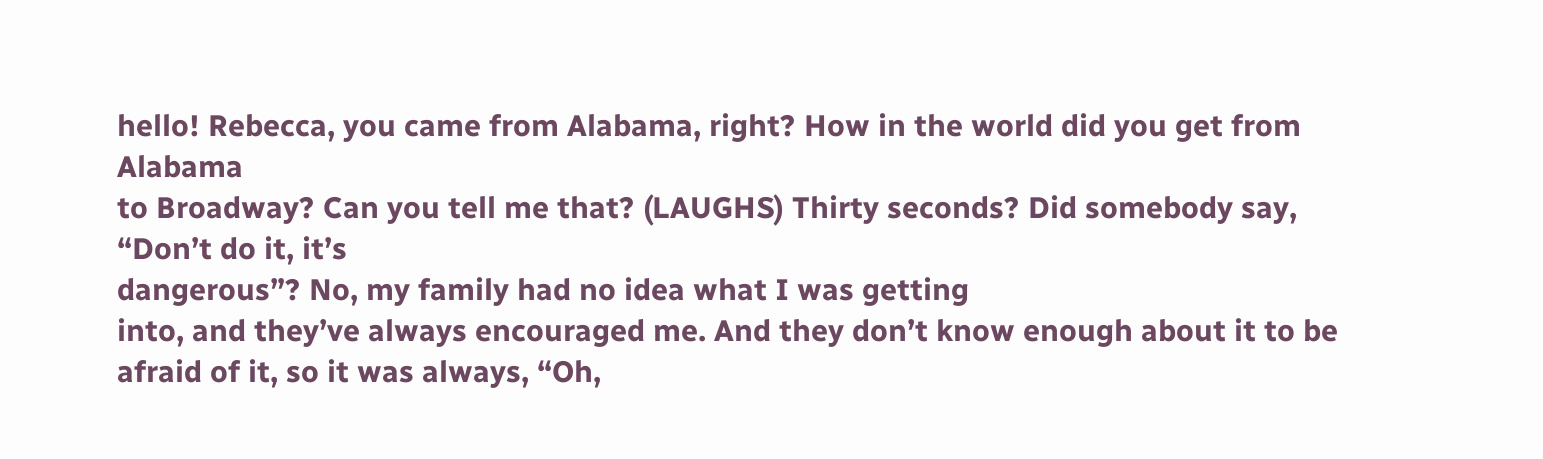hello! Rebecca, you came from Alabama, right? How in the world did you get from Alabama
to Broadway? Can you tell me that? (LAUGHS) Thirty seconds? Did somebody say, “Don’t do it, it’s
dangerous”? No, my family had no idea what I was getting
into, and they’ve always encouraged me. And they don’t know enough about it to be
afraid of it, so it was always, “Oh,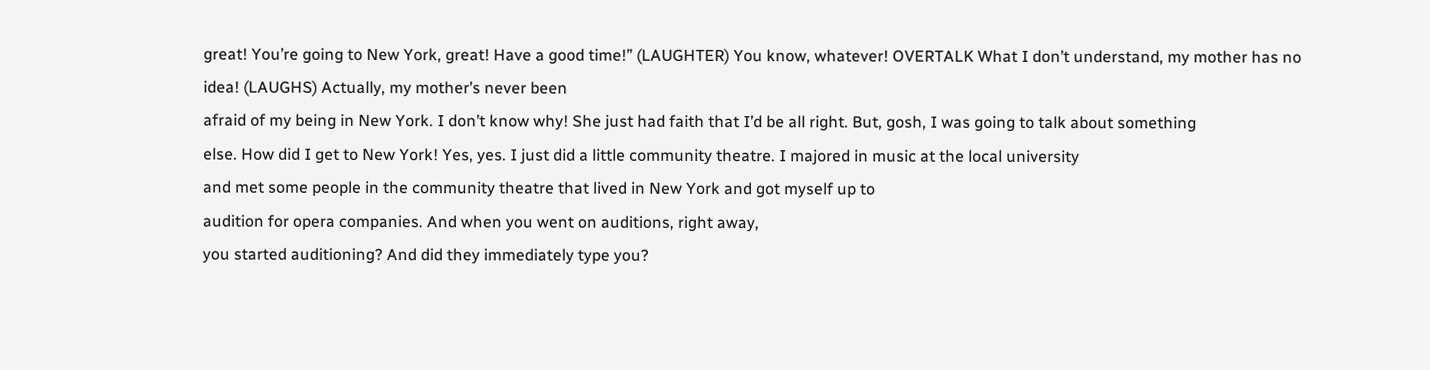great! You’re going to New York, great! Have a good time!” (LAUGHTER) You know, whatever! OVERTALK What I don’t understand, my mother has no
idea! (LAUGHS) Actually, my mother’s never been
afraid of my being in New York. I don’t know why! She just had faith that I’d be all right. But, gosh, I was going to talk about something
else. How did I get to New York! Yes, yes. I just did a little community theatre. I majored in music at the local university
and met some people in the community theatre that lived in New York and got myself up to
audition for opera companies. And when you went on auditions, right away,
you started auditioning? And did they immediately type you?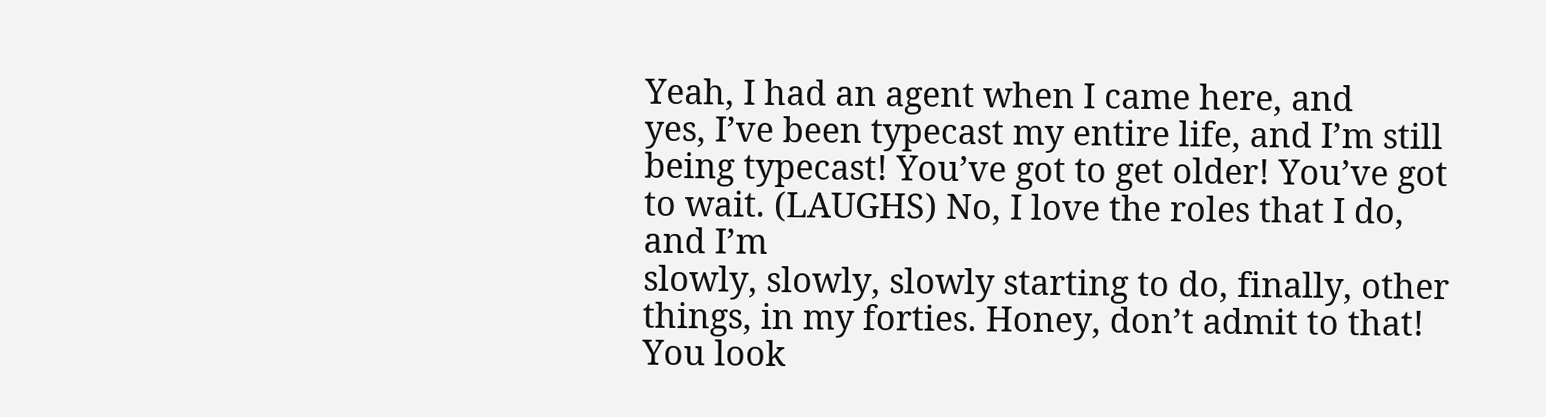Yeah, I had an agent when I came here, and
yes, I’ve been typecast my entire life, and I’m still being typecast! You’ve got to get older! You’ve got to wait. (LAUGHS) No, I love the roles that I do, and I’m
slowly, slowly, slowly starting to do, finally, other things, in my forties. Honey, don’t admit to that! You look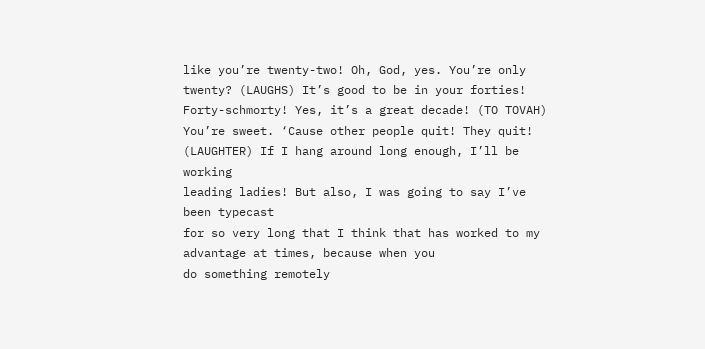like you’re twenty-two! Oh, God, yes. You’re only twenty? (LAUGHS) It’s good to be in your forties! Forty-schmorty! Yes, it’s a great decade! (TO TOVAH) You’re sweet. ‘Cause other people quit! They quit! (LAUGHTER) If I hang around long enough, I’ll be working
leading ladies! But also, I was going to say I’ve been typecast
for so very long that I think that has worked to my advantage at times, because when you
do something remotely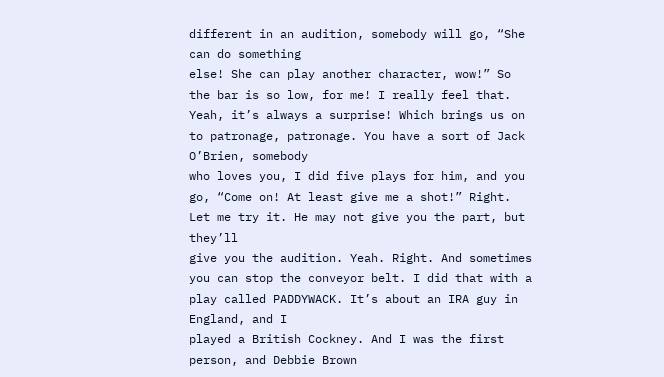different in an audition, somebody will go, “She can do something
else! She can play another character, wow!” So the bar is so low, for me! I really feel that. Yeah, it’s always a surprise! Which brings us on to patronage, patronage. You have a sort of Jack O’Brien, somebody
who loves you, I did five plays for him, and you go, “Come on! At least give me a shot!” Right. Let me try it. He may not give you the part, but they’ll
give you the audition. Yeah. Right. And sometimes you can stop the conveyor belt. I did that with a play called PADDYWACK. It’s about an IRA guy in England, and I
played a British Cockney. And I was the first person, and Debbie Brown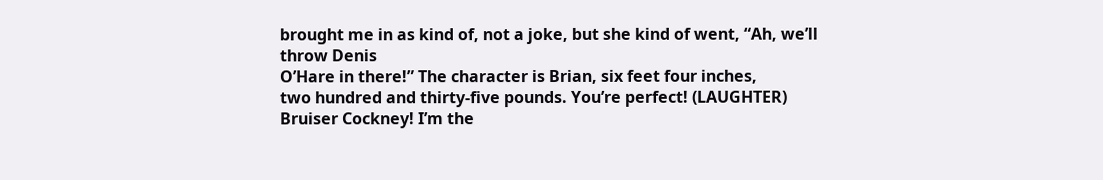brought me in as kind of, not a joke, but she kind of went, “Ah, we’ll throw Denis
O’Hare in there!” The character is Brian, six feet four inches,
two hundred and thirty-five pounds. You’re perfect! (LAUGHTER) Bruiser Cockney! I’m the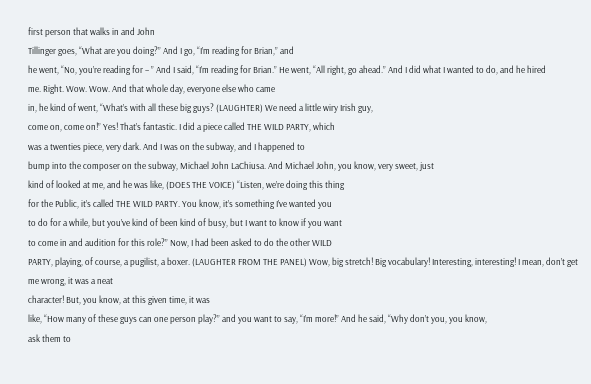first person that walks in and John
Tillinger goes, “What are you doing?” And I go, “I’m reading for Brian,” and
he went, “No, you’re reading for – ” And I said, “I’m reading for Brian.” He went, “All right, go ahead.” And I did what I wanted to do, and he hired
me. Right. Wow. Wow. And that whole day, everyone else who came
in, he kind of went, “What’s with all these big guys? (LAUGHTER) We need a little wiry Irish guy,
come on, come on!” Yes! That’s fantastic. I did a piece called THE WILD PARTY, which
was a twenties piece, very dark. And I was on the subway, and I happened to
bump into the composer on the subway, Michael John LaChiusa. And Michael John, you know, very sweet, just
kind of looked at me, and he was like, (DOES THE VOICE) “Listen, we’re doing this thing
for the Public, it’s called THE WILD PARTY. You know, it’s something I’ve wanted you
to do for a while, but you’ve kind of been kind of busy, but I want to know if you want
to come in and audition for this role?” Now, I had been asked to do the other WILD
PARTY, playing, of course, a pugilist, a boxer. (LAUGHTER FROM THE PANEL) Wow, big stretch! Big vocabulary! Interesting, interesting! I mean, don’t get me wrong, it was a neat
character! But, you know, at this given time, it was
like, “How many of these guys can one person play?” and you want to say, “I’m more!” And he said, “Why don’t you, you know,
ask them to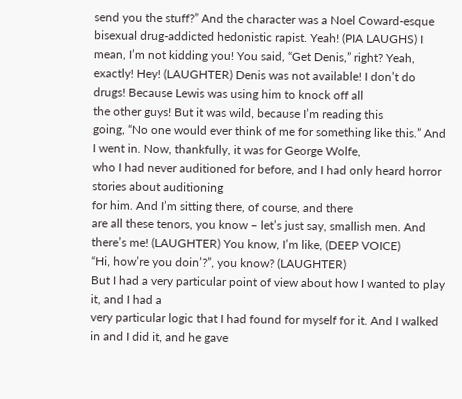send you the stuff?” And the character was a Noel Coward-esque
bisexual drug-addicted hedonistic rapist. Yeah! (PIA LAUGHS) I mean, I’m not kidding you! You said, “Get Denis,” right? Yeah, exactly! Hey! (LAUGHTER) Denis was not available! I don’t do drugs! Because Lewis was using him to knock off all
the other guys! But it was wild, because I’m reading this
going, “No one would ever think of me for something like this.” And I went in. Now, thankfully, it was for George Wolfe,
who I had never auditioned for before, and I had only heard horror stories about auditioning
for him. And I’m sitting there, of course, and there
are all these tenors, you know – let’s just say, smallish men. And there’s me! (LAUGHTER) You know, I’m like, (DEEP VOICE)
“Hi, how’re you doin’?”, you know? (LAUGHTER)
But I had a very particular point of view about how I wanted to play it, and I had a
very particular logic that I had found for myself for it. And I walked in and I did it, and he gave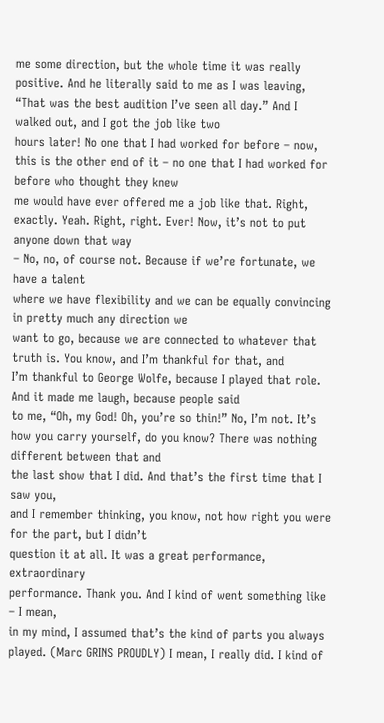me some direction, but the whole time it was really positive. And he literally said to me as I was leaving,
“That was the best audition I’ve seen all day.” And I walked out, and I got the job like two
hours later! No one that I had worked for before – now,
this is the other end of it – no one that I had worked for before who thought they knew
me would have ever offered me a job like that. Right, exactly. Yeah. Right, right. Ever! Now, it’s not to put anyone down that way
– No, no, of course not. Because if we’re fortunate, we have a talent
where we have flexibility and we can be equally convincing in pretty much any direction we
want to go, because we are connected to whatever that truth is. You know, and I’m thankful for that, and
I’m thankful to George Wolfe, because I played that role. And it made me laugh, because people said
to me, “Oh, my God! Oh, you’re so thin!” No, I’m not. It’s how you carry yourself, do you know? There was nothing different between that and
the last show that I did. And that’s the first time that I saw you,
and I remember thinking, you know, not how right you were for the part, but I didn’t
question it at all. It was a great performance, extraordinary
performance. Thank you. And I kind of went something like – I mean,
in my mind, I assumed that’s the kind of parts you always played. (Marc GRINS PROUDLY) I mean, I really did. I kind of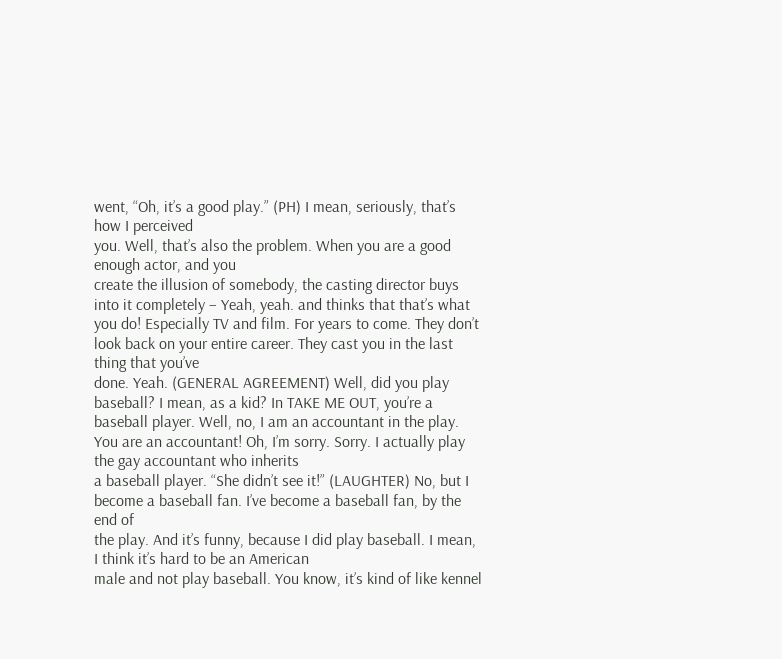went, “Oh, it’s a good play.” (PH) I mean, seriously, that’s how I perceived
you. Well, that’s also the problem. When you are a good enough actor, and you
create the illusion of somebody, the casting director buys into it completely – Yeah, yeah. and thinks that that’s what you do! Especially TV and film. For years to come. They don’t look back on your entire career. They cast you in the last thing that you’ve
done. Yeah. (GENERAL AGREEMENT) Well, did you play baseball? I mean, as a kid? In TAKE ME OUT, you’re a baseball player. Well, no, I am an accountant in the play. You are an accountant! Oh, I’m sorry. Sorry. I actually play the gay accountant who inherits
a baseball player. “She didn’t see it!” (LAUGHTER) No, but I become a baseball fan. I’ve become a baseball fan, by the end of
the play. And it’s funny, because I did play baseball. I mean, I think it’s hard to be an American
male and not play baseball. You know, it’s kind of like kennel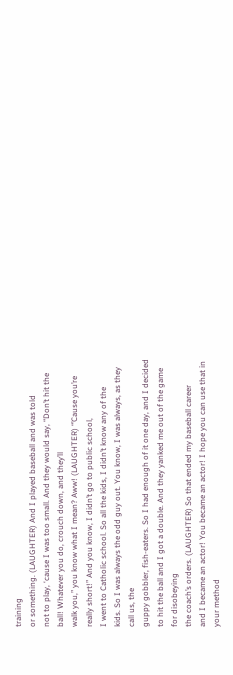training
or something. (LAUGHTER) And I played baseball and was told
not to play, ‘cause I was too small. And they would say, “Don’t hit the ball! Whatever you do, crouch down, and they’ll
walk you,” you know what I mean? Aww! (LAUGHTER) “’Cause you’re really short!” And you know, I didn’t go to public school,
I went to Catholic school. So all the kids, I didn’t know any of the
kids. So I was always the odd guy out. You know, I was always, as they call us, the
guppy gobbler, fish-eaters. So I had enough of it one day, and I decided
to hit the ball and I got a double. And they yanked me out of the game for disobeying
the coach’s orders. (LAUGHTER) So that ended my baseball career
and I became an actor! You became an actor! I hope you can use that in your method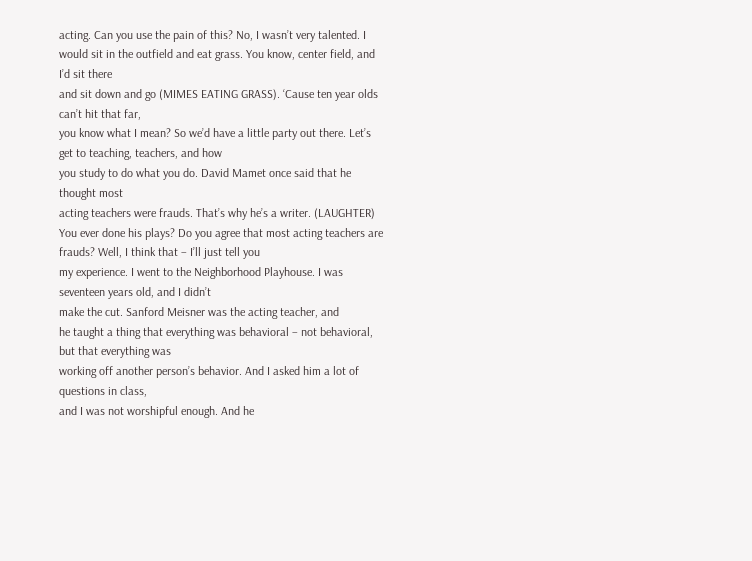acting. Can you use the pain of this? No, I wasn’t very talented. I would sit in the outfield and eat grass. You know, center field, and I’d sit there
and sit down and go (MIMES EATING GRASS). ‘Cause ten year olds can’t hit that far,
you know what I mean? So we’d have a little party out there. Let’s get to teaching, teachers, and how
you study to do what you do. David Mamet once said that he thought most
acting teachers were frauds. That’s why he’s a writer. (LAUGHTER) You ever done his plays? Do you agree that most acting teachers are
frauds? Well, I think that – I’ll just tell you
my experience. I went to the Neighborhood Playhouse. I was seventeen years old, and I didn’t
make the cut. Sanford Meisner was the acting teacher, and
he taught a thing that everything was behavioral – not behavioral, but that everything was
working off another person’s behavior. And I asked him a lot of questions in class,
and I was not worshipful enough. And he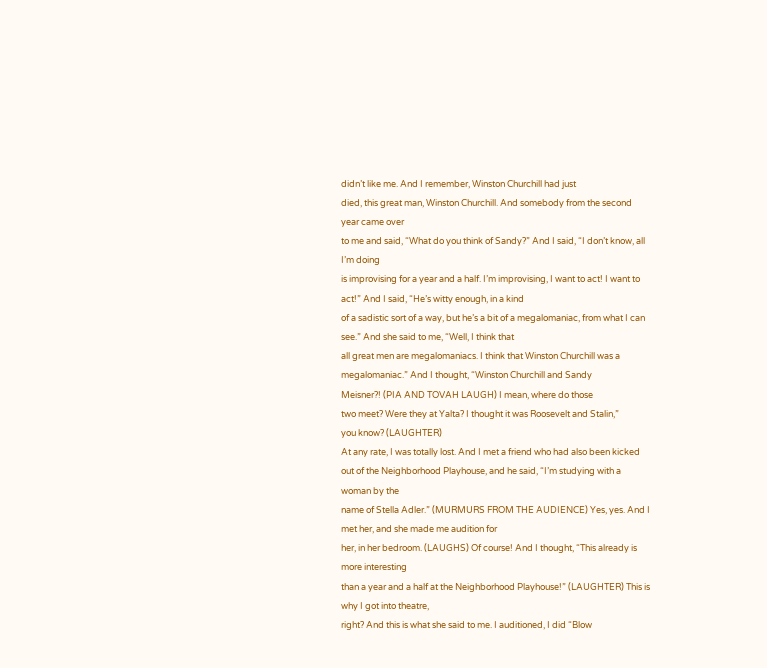didn’t like me. And I remember, Winston Churchill had just
died, this great man, Winston Churchill. And somebody from the second year came over
to me and said, “What do you think of Sandy?” And I said, “I don’t know, all I’m doing
is improvising for a year and a half. I’m improvising, I want to act! I want to act!” And I said, “He’s witty enough, in a kind
of a sadistic sort of a way, but he’s a bit of a megalomaniac, from what I can see.” And she said to me, “Well, I think that
all great men are megalomaniacs. I think that Winston Churchill was a megalomaniac.” And I thought, “Winston Churchill and Sandy
Meisner?! (PIA AND TOVAH LAUGH) I mean, where do those
two meet? Were they at Yalta? I thought it was Roosevelt and Stalin,”
you know? (LAUGHTER)
At any rate, I was totally lost. And I met a friend who had also been kicked
out of the Neighborhood Playhouse, and he said, “I’m studying with a woman by the
name of Stella Adler.” (MURMURS FROM THE AUDIENCE) Yes, yes. And I met her, and she made me audition for
her, in her bedroom. (LAUGHS) Of course! And I thought, “This already is more interesting
than a year and a half at the Neighborhood Playhouse!” (LAUGHTER) This is why I got into theatre,
right? And this is what she said to me. I auditioned, I did “Blow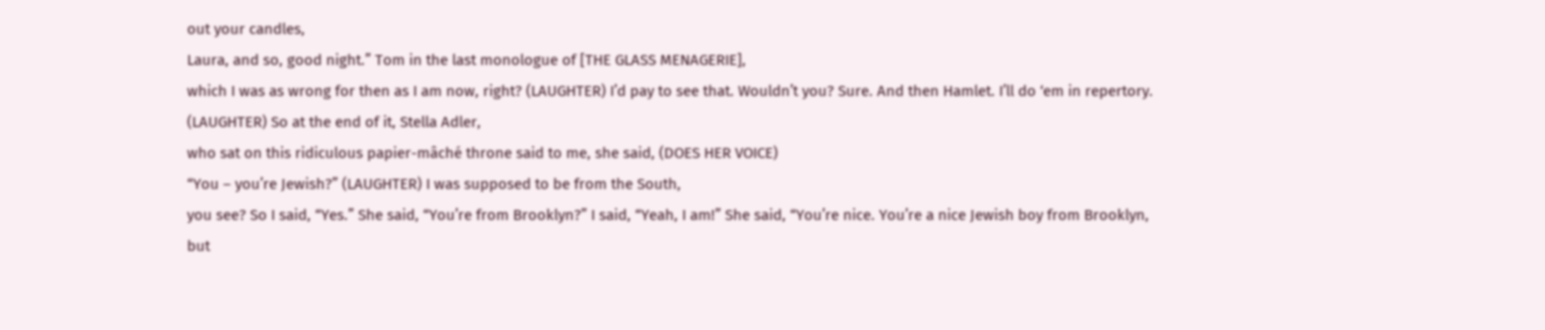out your candles,
Laura, and so, good night.” Tom in the last monologue of [THE GLASS MENAGERIE],
which I was as wrong for then as I am now, right? (LAUGHTER) I’d pay to see that. Wouldn’t you? Sure. And then Hamlet. I’ll do ‘em in repertory. (LAUGHTER) So at the end of it, Stella Adler,
who sat on this ridiculous papier-mâché throne said to me, she said, (DOES HER VOICE)
“You – you’re Jewish?” (LAUGHTER) I was supposed to be from the South,
you see? So I said, “Yes.” She said, “You’re from Brooklyn?” I said, “Yeah, I am!” She said, “You’re nice. You’re a nice Jewish boy from Brooklyn,
but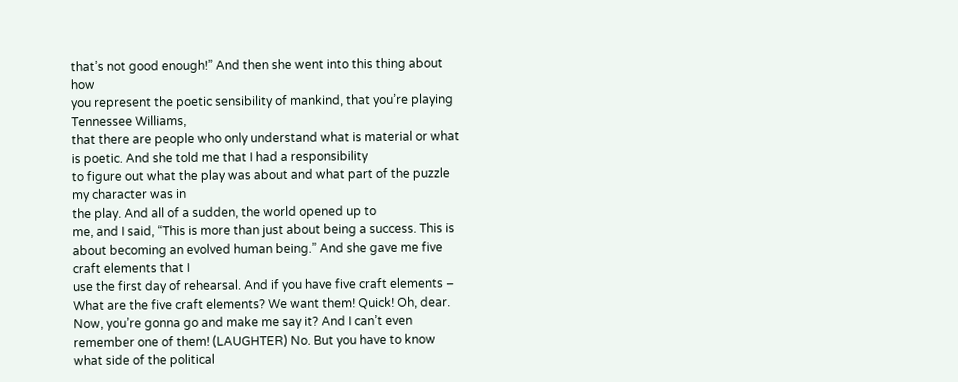that’s not good enough!” And then she went into this thing about how
you represent the poetic sensibility of mankind, that you’re playing Tennessee Williams,
that there are people who only understand what is material or what is poetic. And she told me that I had a responsibility
to figure out what the play was about and what part of the puzzle my character was in
the play. And all of a sudden, the world opened up to
me, and I said, “This is more than just about being a success. This is about becoming an evolved human being.” And she gave me five craft elements that I
use the first day of rehearsal. And if you have five craft elements – What are the five craft elements? We want them! Quick! Oh, dear. Now, you’re gonna go and make me say it? And I can’t even remember one of them! (LAUGHTER) No. But you have to know what side of the political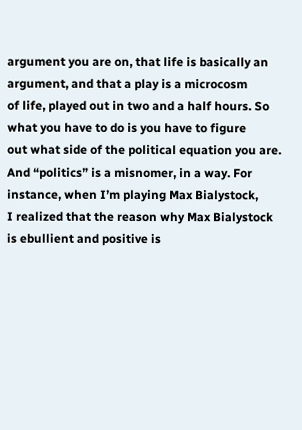argument you are on, that life is basically an argument, and that a play is a microcosm
of life, played out in two and a half hours. So what you have to do is you have to figure
out what side of the political equation you are. And “politics” is a misnomer, in a way. For instance, when I’m playing Max Bialystock,
I realized that the reason why Max Bialystock is ebullient and positive is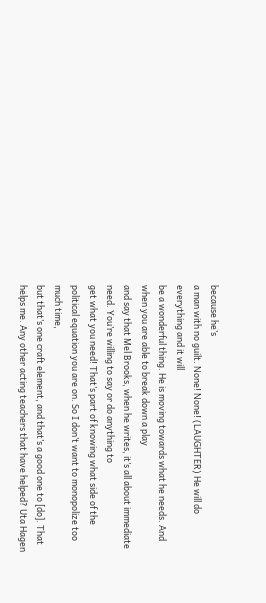because he’s
a man with no guilt. None! None! (LAUGHTER) He will do everything and it will
be a wonderful thing. He is moving towards what he needs. And when you are able to break down a play
and say that Mel Brooks, when he writes, it’s all about immediate need. You’re willing to say or do anything to
get what you need! That’s part of knowing what side of the
political equation you are on. So I don’t want to monopolize too much time,
but that’s one craft element, and that’s a good one to [do]. That helps me. Any other acting teachers that have helped? Uta Hagen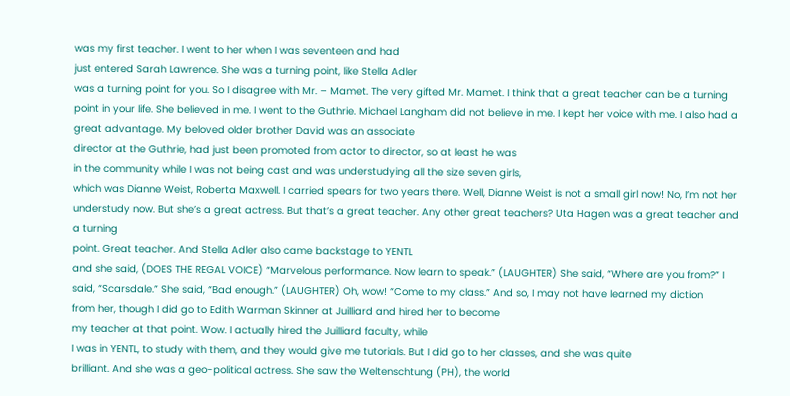was my first teacher. I went to her when I was seventeen and had
just entered Sarah Lawrence. She was a turning point, like Stella Adler
was a turning point for you. So I disagree with Mr. – Mamet. The very gifted Mr. Mamet. I think that a great teacher can be a turning
point in your life. She believed in me. I went to the Guthrie. Michael Langham did not believe in me. I kept her voice with me. I also had a great advantage. My beloved older brother David was an associate
director at the Guthrie, had just been promoted from actor to director, so at least he was
in the community while I was not being cast and was understudying all the size seven girls,
which was Dianne Weist, Roberta Maxwell. I carried spears for two years there. Well, Dianne Weist is not a small girl now! No, I’m not her understudy now. But she’s a great actress. But that’s a great teacher. Any other great teachers? Uta Hagen was a great teacher and a turning
point. Great teacher. And Stella Adler also came backstage to YENTL
and she said, (DOES THE REGAL VOICE) “Marvelous performance. Now learn to speak.” (LAUGHTER) She said, “Where are you from?” I said, “Scarsdale.” She said, “Bad enough.” (LAUGHTER) Oh, wow! “Come to my class.” And so, I may not have learned my diction
from her, though I did go to Edith Warman Skinner at Juilliard and hired her to become
my teacher at that point. Wow. I actually hired the Juilliard faculty, while
I was in YENTL, to study with them, and they would give me tutorials. But I did go to her classes, and she was quite
brilliant. And she was a geo-political actress. She saw the Weltenschtung (PH), the world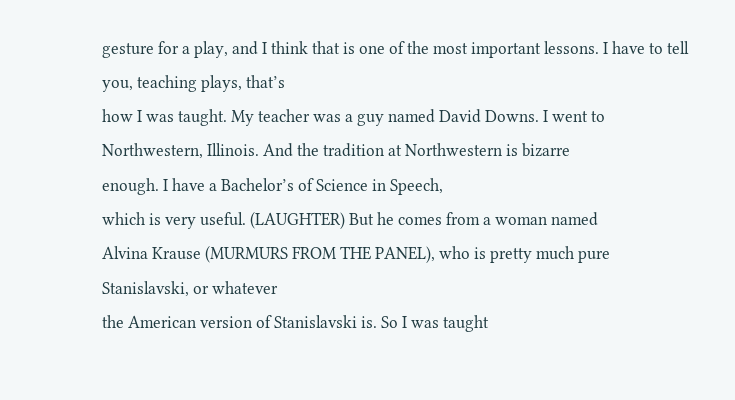gesture for a play, and I think that is one of the most important lessons. I have to tell you, teaching plays, that’s
how I was taught. My teacher was a guy named David Downs. I went to Northwestern, Illinois. And the tradition at Northwestern is bizarre
enough. I have a Bachelor’s of Science in Speech,
which is very useful. (LAUGHTER) But he comes from a woman named
Alvina Krause (MURMURS FROM THE PANEL), who is pretty much pure Stanislavski, or whatever
the American version of Stanislavski is. So I was taught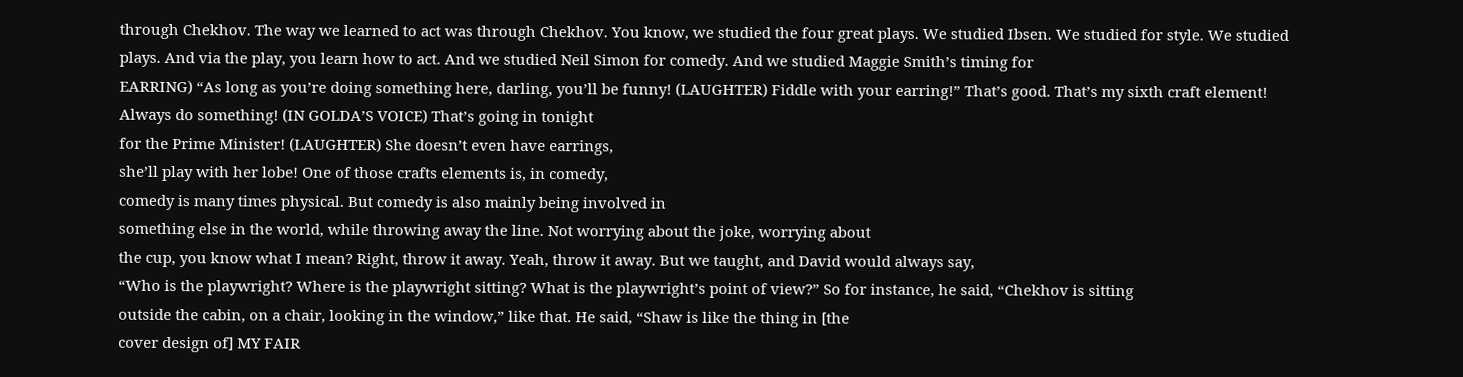through Chekhov. The way we learned to act was through Chekhov. You know, we studied the four great plays. We studied Ibsen. We studied for style. We studied plays. And via the play, you learn how to act. And we studied Neil Simon for comedy. And we studied Maggie Smith’s timing for
EARRING) “As long as you’re doing something here, darling, you’ll be funny! (LAUGHTER) Fiddle with your earring!” That’s good. That’s my sixth craft element! Always do something! (IN GOLDA’S VOICE) That’s going in tonight
for the Prime Minister! (LAUGHTER) She doesn’t even have earrings,
she’ll play with her lobe! One of those crafts elements is, in comedy,
comedy is many times physical. But comedy is also mainly being involved in
something else in the world, while throwing away the line. Not worrying about the joke, worrying about
the cup, you know what I mean? Right, throw it away. Yeah, throw it away. But we taught, and David would always say,
“Who is the playwright? Where is the playwright sitting? What is the playwright’s point of view?” So for instance, he said, “Chekhov is sitting
outside the cabin, on a chair, looking in the window,” like that. He said, “Shaw is like the thing in [the
cover design of] MY FAIR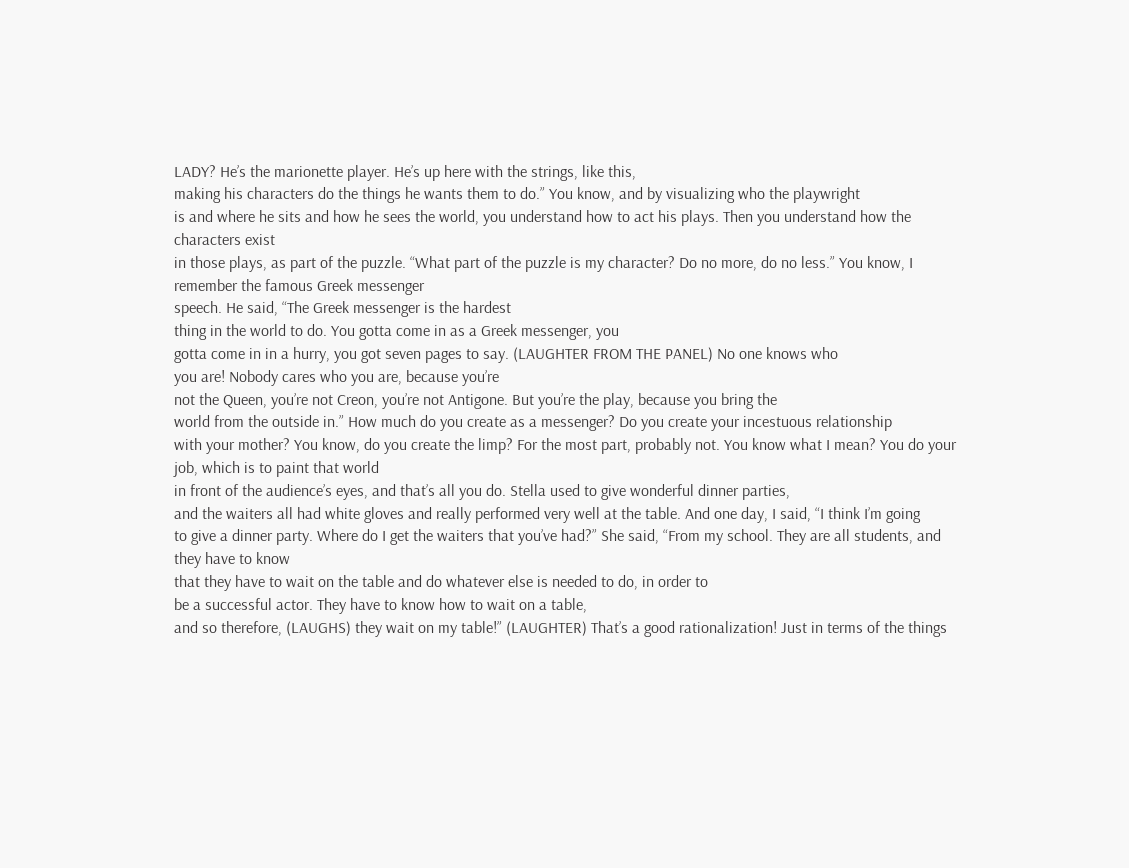LADY? He’s the marionette player. He’s up here with the strings, like this,
making his characters do the things he wants them to do.” You know, and by visualizing who the playwright
is and where he sits and how he sees the world, you understand how to act his plays. Then you understand how the characters exist
in those plays, as part of the puzzle. “What part of the puzzle is my character? Do no more, do no less.” You know, I remember the famous Greek messenger
speech. He said, “The Greek messenger is the hardest
thing in the world to do. You gotta come in as a Greek messenger, you
gotta come in in a hurry, you got seven pages to say. (LAUGHTER FROM THE PANEL) No one knows who
you are! Nobody cares who you are, because you’re
not the Queen, you’re not Creon, you’re not Antigone. But you’re the play, because you bring the
world from the outside in.” How much do you create as a messenger? Do you create your incestuous relationship
with your mother? You know, do you create the limp? For the most part, probably not. You know what I mean? You do your job, which is to paint that world
in front of the audience’s eyes, and that’s all you do. Stella used to give wonderful dinner parties,
and the waiters all had white gloves and really performed very well at the table. And one day, I said, “I think I’m going
to give a dinner party. Where do I get the waiters that you’ve had?” She said, “From my school. They are all students, and they have to know
that they have to wait on the table and do whatever else is needed to do, in order to
be a successful actor. They have to know how to wait on a table,
and so therefore, (LAUGHS) they wait on my table!” (LAUGHTER) That’s a good rationalization! Just in terms of the things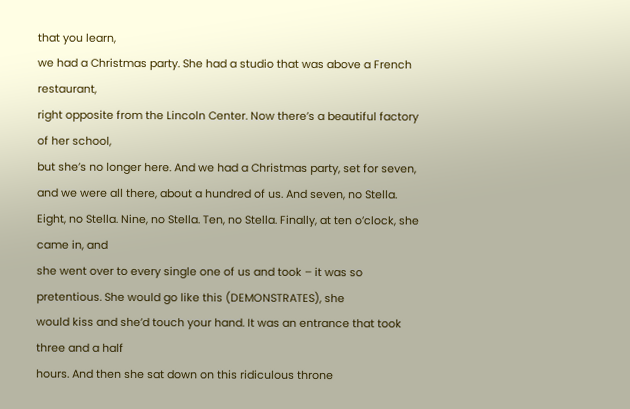that you learn,
we had a Christmas party. She had a studio that was above a French restaurant,
right opposite from the Lincoln Center. Now there’s a beautiful factory of her school,
but she’s no longer here. And we had a Christmas party, set for seven,
and we were all there, about a hundred of us. And seven, no Stella. Eight, no Stella. Nine, no Stella. Ten, no Stella. Finally, at ten o’clock, she came in, and
she went over to every single one of us and took – it was so pretentious. She would go like this (DEMONSTRATES), she
would kiss and she’d touch your hand. It was an entrance that took three and a half
hours. And then she sat down on this ridiculous throne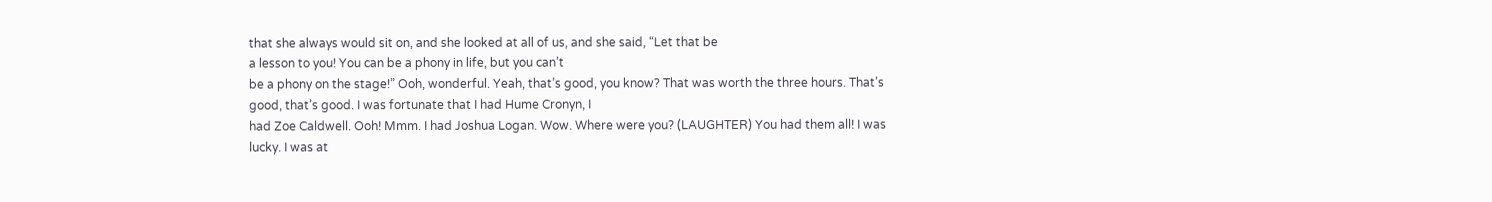that she always would sit on, and she looked at all of us, and she said, “Let that be
a lesson to you! You can be a phony in life, but you can’t
be a phony on the stage!” Ooh, wonderful. Yeah, that’s good, you know? That was worth the three hours. That’s good, that’s good. I was fortunate that I had Hume Cronyn, I
had Zoe Caldwell. Ooh! Mmm. I had Joshua Logan. Wow. Where were you? (LAUGHTER) You had them all! I was lucky. I was at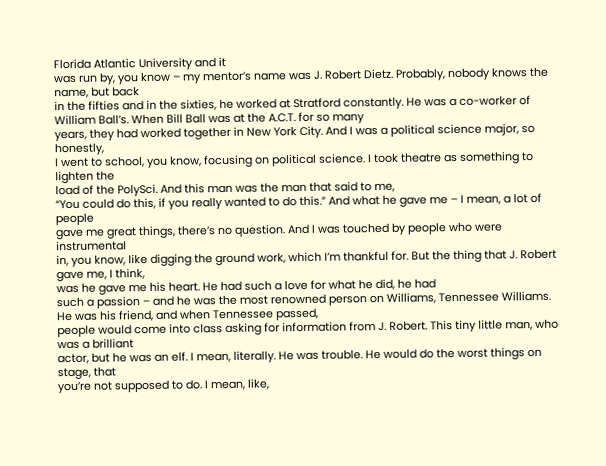Florida Atlantic University and it
was run by, you know – my mentor’s name was J. Robert Dietz. Probably, nobody knows the name, but back
in the fifties and in the sixties, he worked at Stratford constantly. He was a co-worker of William Ball’s. When Bill Ball was at the A.C.T. for so many
years, they had worked together in New York City. And I was a political science major, so honestly,
I went to school, you know, focusing on political science. I took theatre as something to lighten the
load of the PolySci. And this man was the man that said to me,
“You could do this, if you really wanted to do this.” And what he gave me – I mean, a lot of people
gave me great things, there’s no question. And I was touched by people who were instrumental
in, you know, like digging the ground work, which I’m thankful for. But the thing that J. Robert gave me, I think,
was he gave me his heart. He had such a love for what he did, he had
such a passion – and he was the most renowned person on Williams, Tennessee Williams. He was his friend, and when Tennessee passed,
people would come into class asking for information from J. Robert. This tiny little man, who was a brilliant
actor, but he was an elf. I mean, literally. He was trouble. He would do the worst things on stage, that
you’re not supposed to do. I mean, like,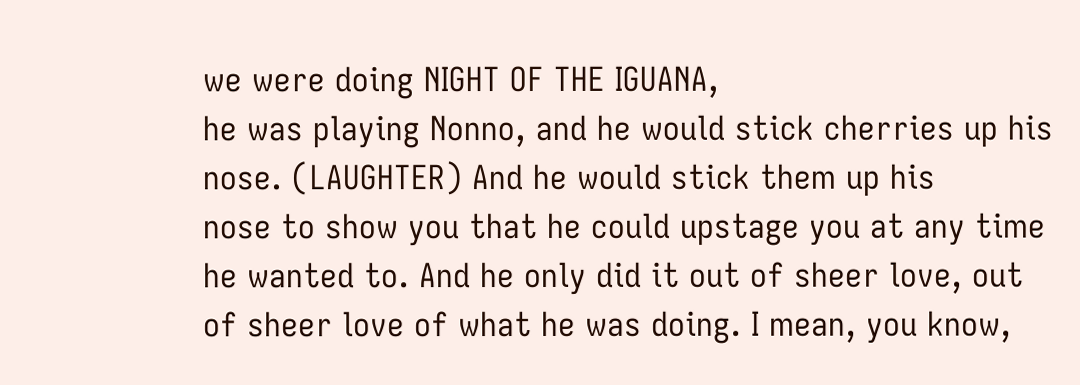we were doing NIGHT OF THE IGUANA,
he was playing Nonno, and he would stick cherries up his nose. (LAUGHTER) And he would stick them up his
nose to show you that he could upstage you at any time he wanted to. And he only did it out of sheer love, out
of sheer love of what he was doing. I mean, you know,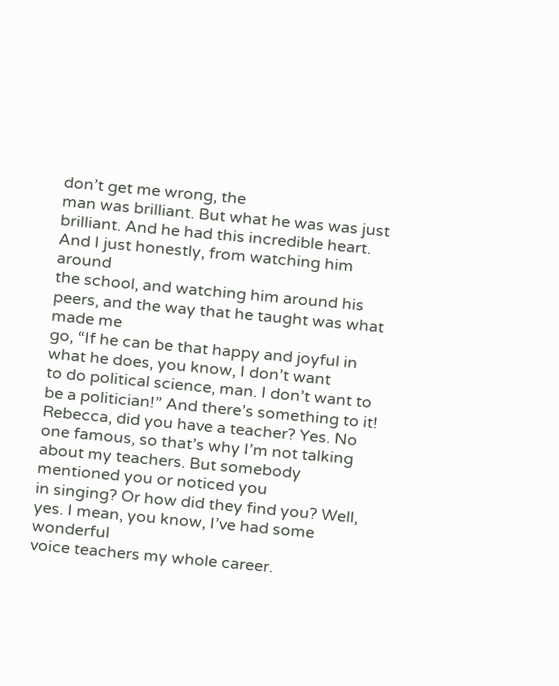don’t get me wrong, the
man was brilliant. But what he was was just brilliant. And he had this incredible heart. And I just honestly, from watching him around
the school, and watching him around his peers, and the way that he taught was what made me
go, “If he can be that happy and joyful in what he does, you know, I don’t want
to do political science, man. I don’t want to be a politician!” And there’s something to it! Rebecca, did you have a teacher? Yes. No one famous, so that’s why I’m not talking
about my teachers. But somebody mentioned you or noticed you
in singing? Or how did they find you? Well, yes. I mean, you know, I’ve had some wonderful
voice teachers my whole career.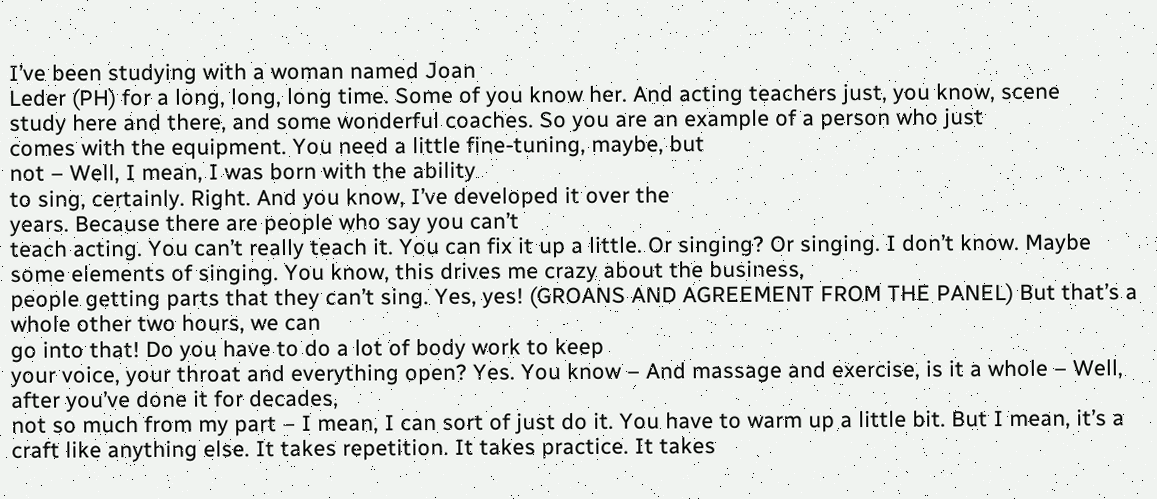I’ve been studying with a woman named Joan
Leder (PH) for a long, long, long time. Some of you know her. And acting teachers just, you know, scene
study here and there, and some wonderful coaches. So you are an example of a person who just
comes with the equipment. You need a little fine-tuning, maybe, but
not – Well, I mean, I was born with the ability
to sing, certainly. Right. And you know, I’ve developed it over the
years. Because there are people who say you can’t
teach acting. You can’t really teach it. You can fix it up a little. Or singing? Or singing. I don’t know. Maybe some elements of singing. You know, this drives me crazy about the business,
people getting parts that they can’t sing. Yes, yes! (GROANS AND AGREEMENT FROM THE PANEL) But that’s a whole other two hours, we can
go into that! Do you have to do a lot of body work to keep
your voice, your throat and everything open? Yes. You know – And massage and exercise, is it a whole – Well, after you’ve done it for decades,
not so much from my part – I mean, I can sort of just do it. You have to warm up a little bit. But I mean, it’s a craft like anything else. It takes repetition. It takes practice. It takes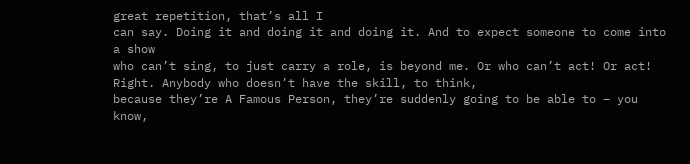great repetition, that’s all I
can say. Doing it and doing it and doing it. And to expect someone to come into a show
who can’t sing, to just carry a role, is beyond me. Or who can’t act! Or act! Right. Anybody who doesn’t have the skill, to think,
because they’re A Famous Person, they’re suddenly going to be able to – you know,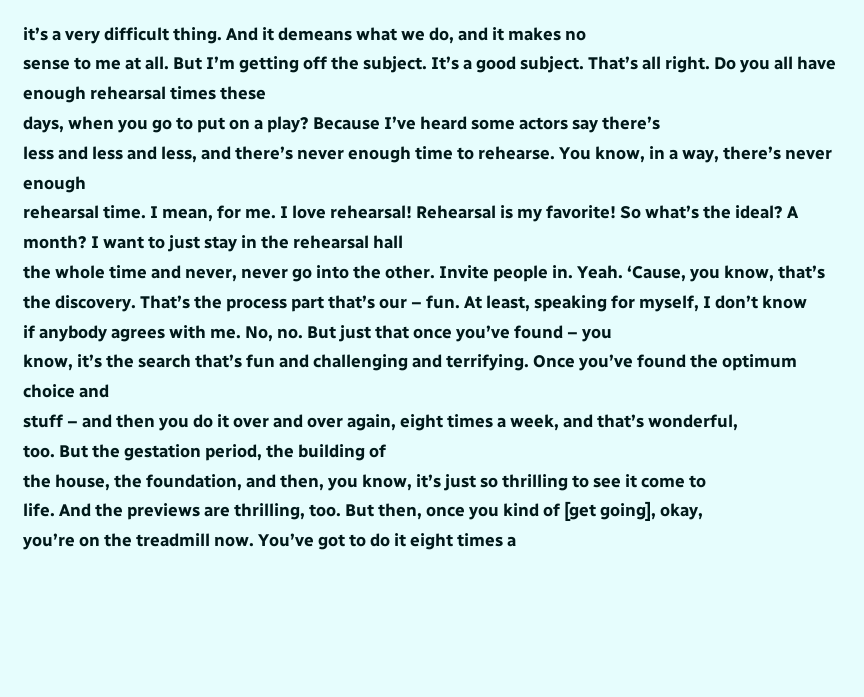it’s a very difficult thing. And it demeans what we do, and it makes no
sense to me at all. But I’m getting off the subject. It’s a good subject. That’s all right. Do you all have enough rehearsal times these
days, when you go to put on a play? Because I’ve heard some actors say there’s
less and less and less, and there’s never enough time to rehearse. You know, in a way, there’s never enough
rehearsal time. I mean, for me. I love rehearsal! Rehearsal is my favorite! So what’s the ideal? A month? I want to just stay in the rehearsal hall
the whole time and never, never go into the other. Invite people in. Yeah. ‘Cause, you know, that’s the discovery. That’s the process part that’s our – fun. At least, speaking for myself, I don’t know
if anybody agrees with me. No, no. But just that once you’ve found – you
know, it’s the search that’s fun and challenging and terrifying. Once you’ve found the optimum choice and
stuff – and then you do it over and over again, eight times a week, and that’s wonderful,
too. But the gestation period, the building of
the house, the foundation, and then, you know, it’s just so thrilling to see it come to
life. And the previews are thrilling, too. But then, once you kind of [get going], okay,
you’re on the treadmill now. You’ve got to do it eight times a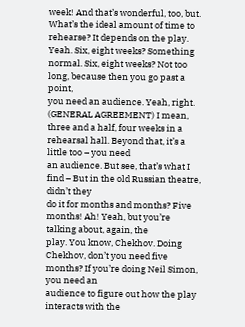week! And that’s wonderful, too, but. What’s the ideal amount of time to rehearse? It depends on the play. Yeah. Six, eight weeks? Something normal. Six, eight weeks? Not too long, because then you go past a point,
you need an audience. Yeah, right. (GENERAL AGREEMENT) I mean, three and a half, four weeks in a
rehearsal hall. Beyond that, it’s a little too – you need
an audience. But see, that’s what I find – But in the old Russian theatre, didn’t they
do it for months and months? Five months! Ah! Yeah, but you’re talking about, again, the
play. You know, Chekhov. Doing Chekhov, don’t you need five months? If you’re doing Neil Simon, you need an
audience to figure out how the play interacts with the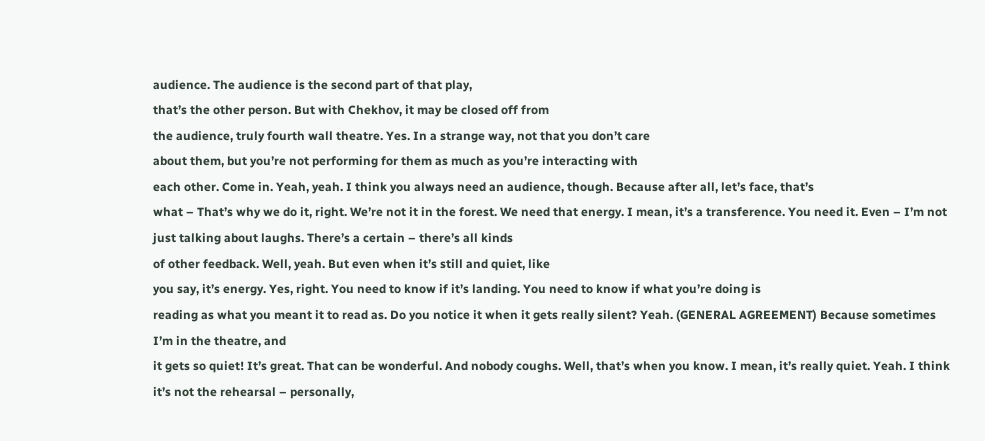audience. The audience is the second part of that play,
that’s the other person. But with Chekhov, it may be closed off from
the audience, truly fourth wall theatre. Yes. In a strange way, not that you don’t care
about them, but you’re not performing for them as much as you’re interacting with
each other. Come in. Yeah, yeah. I think you always need an audience, though. Because after all, let’s face, that’s
what – That’s why we do it, right. We’re not it in the forest. We need that energy. I mean, it’s a transference. You need it. Even – I’m not just talking about laughs. There’s a certain – there’s all kinds
of other feedback. Well, yeah. But even when it’s still and quiet, like
you say, it’s energy. Yes, right. You need to know if it’s landing. You need to know if what you’re doing is
reading as what you meant it to read as. Do you notice it when it gets really silent? Yeah. (GENERAL AGREEMENT) Because sometimes I’m in the theatre, and
it gets so quiet! It’s great. That can be wonderful. And nobody coughs. Well, that’s when you know. I mean, it’s really quiet. Yeah. I think it’s not the rehearsal – personally,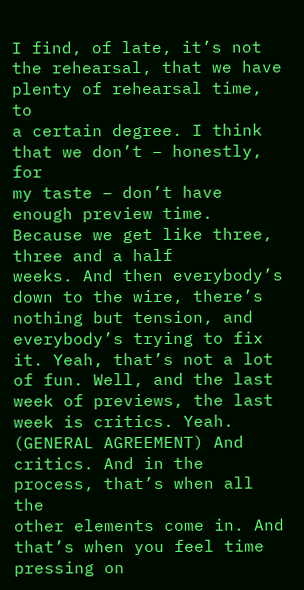I find, of late, it’s not the rehearsal, that we have plenty of rehearsal time, to
a certain degree. I think that we don’t – honestly, for
my taste – don’t have enough preview time. Because we get like three, three and a half
weeks. And then everybody’s down to the wire, there’s
nothing but tension, and everybody’s trying to fix it. Yeah, that’s not a lot of fun. Well, and the last week of previews, the last
week is critics. Yeah. (GENERAL AGREEMENT) And critics. And in the process, that’s when all the
other elements come in. And that’s when you feel time pressing on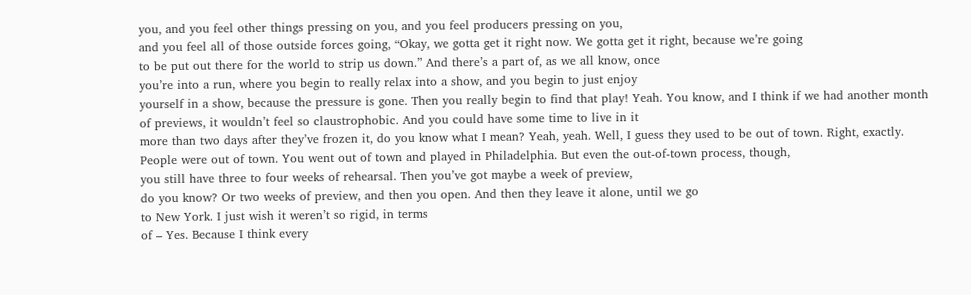you, and you feel other things pressing on you, and you feel producers pressing on you,
and you feel all of those outside forces going, “Okay, we gotta get it right now. We gotta get it right, because we’re going
to be put out there for the world to strip us down.” And there’s a part of, as we all know, once
you’re into a run, where you begin to really relax into a show, and you begin to just enjoy
yourself in a show, because the pressure is gone. Then you really begin to find that play! Yeah. You know, and I think if we had another month
of previews, it wouldn’t feel so claustrophobic. And you could have some time to live in it
more than two days after they’ve frozen it, do you know what I mean? Yeah, yeah. Well, I guess they used to be out of town. Right, exactly. People were out of town. You went out of town and played in Philadelphia. But even the out-of-town process, though,
you still have three to four weeks of rehearsal. Then you’ve got maybe a week of preview,
do you know? Or two weeks of preview, and then you open. And then they leave it alone, until we go
to New York. I just wish it weren’t so rigid, in terms
of – Yes. Because I think every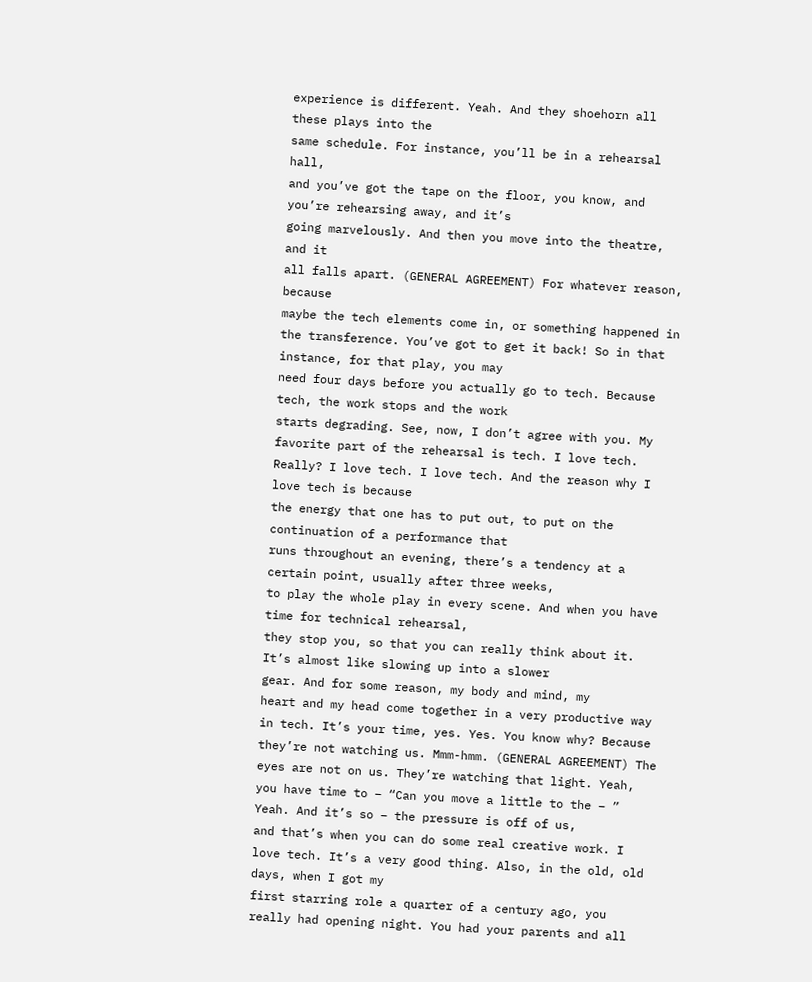experience is different. Yeah. And they shoehorn all these plays into the
same schedule. For instance, you’ll be in a rehearsal hall,
and you’ve got the tape on the floor, you know, and you’re rehearsing away, and it’s
going marvelously. And then you move into the theatre, and it
all falls apart. (GENERAL AGREEMENT) For whatever reason, because
maybe the tech elements come in, or something happened in the transference. You’ve got to get it back! So in that instance, for that play, you may
need four days before you actually go to tech. Because tech, the work stops and the work
starts degrading. See, now, I don’t agree with you. My favorite part of the rehearsal is tech. I love tech. Really? I love tech. I love tech. And the reason why I love tech is because
the energy that one has to put out, to put on the continuation of a performance that
runs throughout an evening, there’s a tendency at a certain point, usually after three weeks,
to play the whole play in every scene. And when you have time for technical rehearsal,
they stop you, so that you can really think about it. It’s almost like slowing up into a slower
gear. And for some reason, my body and mind, my
heart and my head come together in a very productive way in tech. It’s your time, yes. Yes. You know why? Because they’re not watching us. Mmm-hmm. (GENERAL AGREEMENT) The eyes are not on us. They’re watching that light. Yeah, you have time to – “Can you move a little to the – ” Yeah. And it’s so – the pressure is off of us,
and that’s when you can do some real creative work. I love tech. It’s a very good thing. Also, in the old, old days, when I got my
first starring role a quarter of a century ago, you really had opening night. You had your parents and all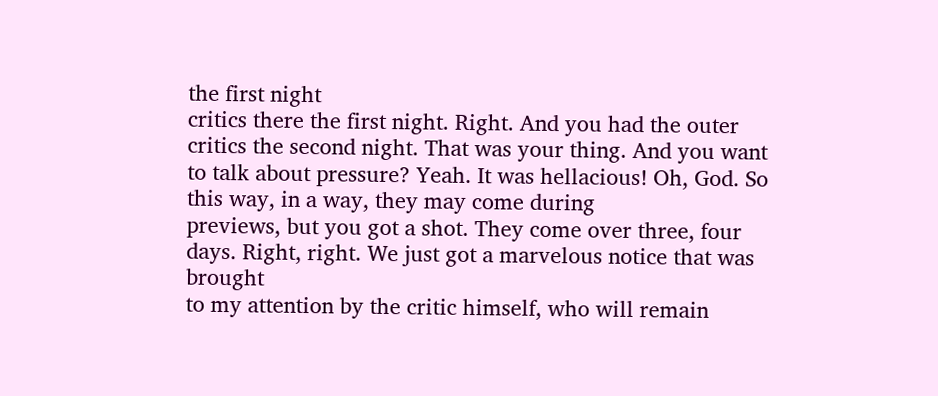the first night
critics there the first night. Right. And you had the outer critics the second night. That was your thing. And you want to talk about pressure? Yeah. It was hellacious! Oh, God. So this way, in a way, they may come during
previews, but you got a shot. They come over three, four days. Right, right. We just got a marvelous notice that was brought
to my attention by the critic himself, who will remain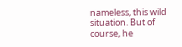nameless, this wild situation. But of course, he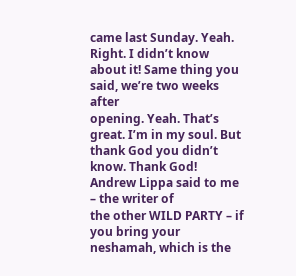came last Sunday. Yeah. Right. I didn’t know about it! Same thing you said, we’re two weeks after
opening. Yeah. That’s great. I’m in my soul. But thank God you didn’t know. Thank God! Andrew Lippa said to me – the writer of
the other WILD PARTY – if you bring your neshamah, which is the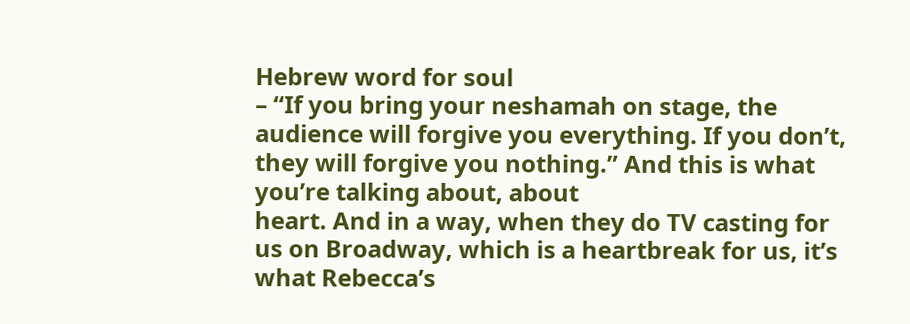Hebrew word for soul
– “If you bring your neshamah on stage, the audience will forgive you everything. If you don’t, they will forgive you nothing.” And this is what you’re talking about, about
heart. And in a way, when they do TV casting for
us on Broadway, which is a heartbreak for us, it’s what Rebecca’s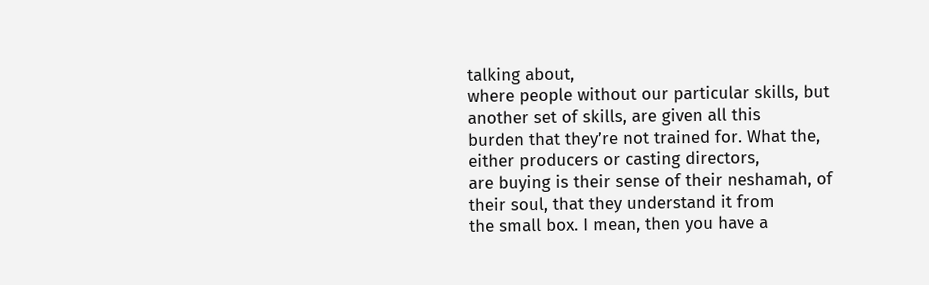talking about,
where people without our particular skills, but another set of skills, are given all this
burden that they’re not trained for. What the, either producers or casting directors,
are buying is their sense of their neshamah, of their soul, that they understand it from
the small box. I mean, then you have a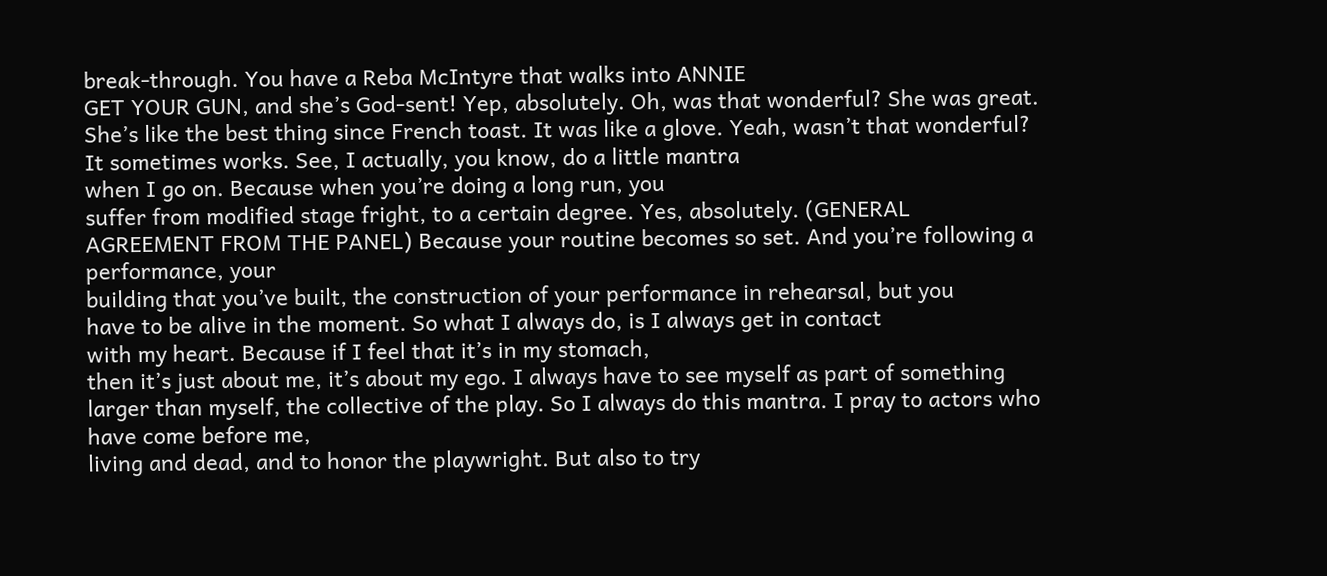break-through. You have a Reba McIntyre that walks into ANNIE
GET YOUR GUN, and she’s God-sent! Yep, absolutely. Oh, was that wonderful? She was great. She’s like the best thing since French toast. It was like a glove. Yeah, wasn’t that wonderful? It sometimes works. See, I actually, you know, do a little mantra
when I go on. Because when you’re doing a long run, you
suffer from modified stage fright, to a certain degree. Yes, absolutely. (GENERAL AGREEMENT FROM THE PANEL) Because your routine becomes so set. And you’re following a performance, your
building that you’ve built, the construction of your performance in rehearsal, but you
have to be alive in the moment. So what I always do, is I always get in contact
with my heart. Because if I feel that it’s in my stomach,
then it’s just about me, it’s about my ego. I always have to see myself as part of something
larger than myself, the collective of the play. So I always do this mantra. I pray to actors who have come before me,
living and dead, and to honor the playwright. But also to try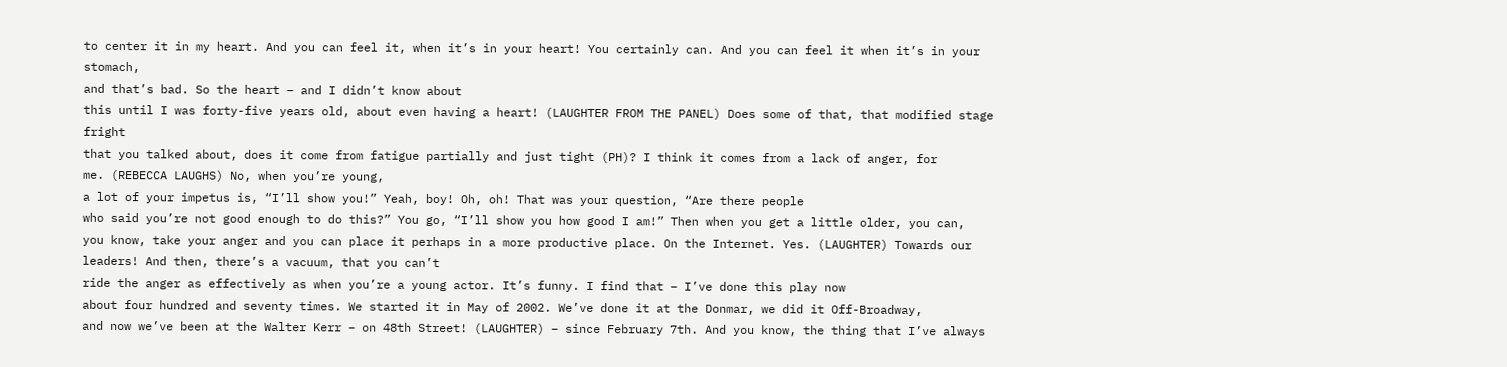to center it in my heart. And you can feel it, when it’s in your heart! You certainly can. And you can feel it when it’s in your stomach,
and that’s bad. So the heart – and I didn’t know about
this until I was forty-five years old, about even having a heart! (LAUGHTER FROM THE PANEL) Does some of that, that modified stage fright
that you talked about, does it come from fatigue partially and just tight (PH)? I think it comes from a lack of anger, for
me. (REBECCA LAUGHS) No, when you’re young,
a lot of your impetus is, “I’ll show you!” Yeah, boy! Oh, oh! That was your question, “Are there people
who said you’re not good enough to do this?” You go, “I’ll show you how good I am!” Then when you get a little older, you can,
you know, take your anger and you can place it perhaps in a more productive place. On the Internet. Yes. (LAUGHTER) Towards our leaders! And then, there’s a vacuum, that you can’t
ride the anger as effectively as when you’re a young actor. It’s funny. I find that – I’ve done this play now
about four hundred and seventy times. We started it in May of 2002. We’ve done it at the Donmar, we did it Off-Broadway,
and now we’ve been at the Walter Kerr – on 48th Street! (LAUGHTER) – since February 7th. And you know, the thing that I’ve always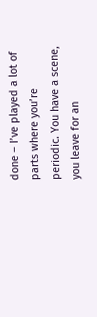done – I’ve played a lot of parts where you’re periodic. You have a scene, you leave for an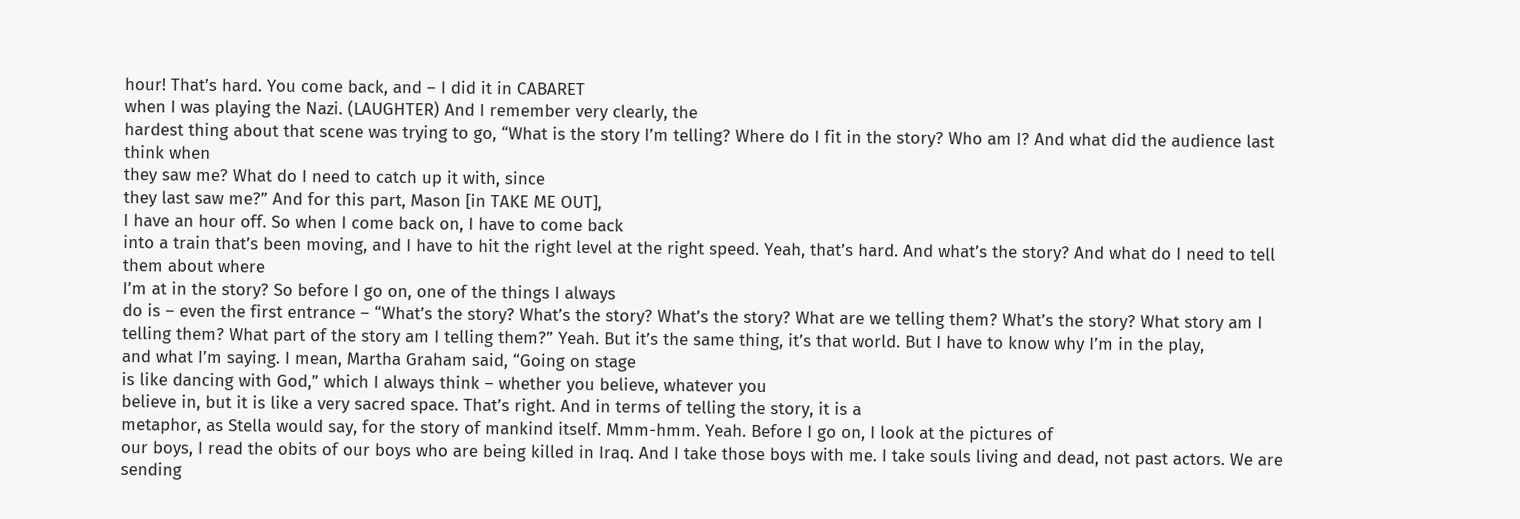hour! That’s hard. You come back, and – I did it in CABARET
when I was playing the Nazi. (LAUGHTER) And I remember very clearly, the
hardest thing about that scene was trying to go, “What is the story I’m telling? Where do I fit in the story? Who am I? And what did the audience last think when
they saw me? What do I need to catch up it with, since
they last saw me?” And for this part, Mason [in TAKE ME OUT],
I have an hour off. So when I come back on, I have to come back
into a train that’s been moving, and I have to hit the right level at the right speed. Yeah, that’s hard. And what’s the story? And what do I need to tell them about where
I’m at in the story? So before I go on, one of the things I always
do is – even the first entrance – “What’s the story? What’s the story? What’s the story? What are we telling them? What’s the story? What story am I telling them? What part of the story am I telling them?” Yeah. But it’s the same thing, it’s that world. But I have to know why I’m in the play,
and what I’m saying. I mean, Martha Graham said, “Going on stage
is like dancing with God,” which I always think – whether you believe, whatever you
believe in, but it is like a very sacred space. That’s right. And in terms of telling the story, it is a
metaphor, as Stella would say, for the story of mankind itself. Mmm-hmm. Yeah. Before I go on, I look at the pictures of
our boys, I read the obits of our boys who are being killed in Iraq. And I take those boys with me. I take souls living and dead, not past actors. We are sending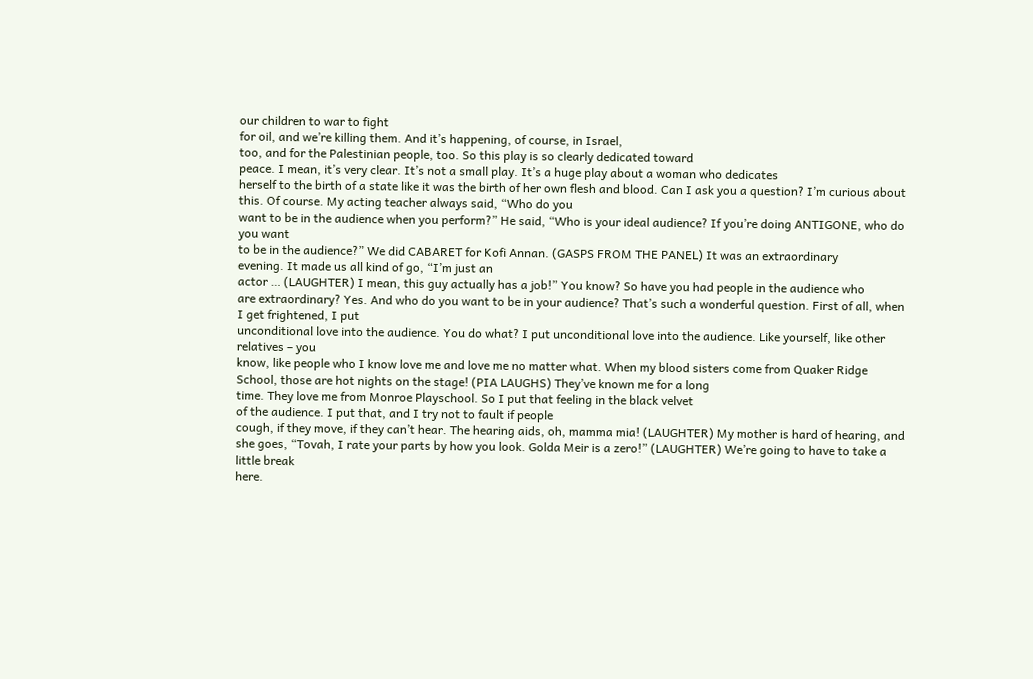our children to war to fight
for oil, and we’re killing them. And it’s happening, of course, in Israel,
too, and for the Palestinian people, too. So this play is so clearly dedicated toward
peace. I mean, it’s very clear. It’s not a small play. It’s a huge play about a woman who dedicates
herself to the birth of a state like it was the birth of her own flesh and blood. Can I ask you a question? I’m curious about this. Of course. My acting teacher always said, “Who do you
want to be in the audience when you perform?” He said, “Who is your ideal audience? If you’re doing ANTIGONE, who do you want
to be in the audience?” We did CABARET for Kofi Annan. (GASPS FROM THE PANEL) It was an extraordinary
evening. It made us all kind of go, “I’m just an
actor … (LAUGHTER) I mean, this guy actually has a job!” You know? So have you had people in the audience who
are extraordinary? Yes. And who do you want to be in your audience? That’s such a wonderful question. First of all, when I get frightened, I put
unconditional love into the audience. You do what? I put unconditional love into the audience. Like yourself, like other relatives – you
know, like people who I know love me and love me no matter what. When my blood sisters come from Quaker Ridge
School, those are hot nights on the stage! (PIA LAUGHS) They’ve known me for a long
time. They love me from Monroe Playschool. So I put that feeling in the black velvet
of the audience. I put that, and I try not to fault if people
cough, if they move, if they can’t hear. The hearing aids, oh, mamma mia! (LAUGHTER) My mother is hard of hearing, and
she goes, “Tovah, I rate your parts by how you look. Golda Meir is a zero!” (LAUGHTER) We’re going to have to take a little break
here.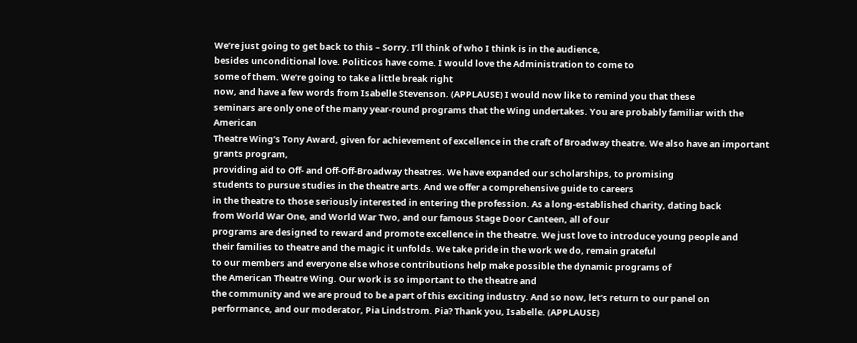We’re just going to get back to this – Sorry. I’ll think of who I think is in the audience,
besides unconditional love. Politicos have come. I would love the Administration to come to
some of them. We’re going to take a little break right
now, and have a few words from Isabelle Stevenson. (APPLAUSE) I would now like to remind you that these
seminars are only one of the many year-round programs that the Wing undertakes. You are probably familiar with the American
Theatre Wing’s Tony Award, given for achievement of excellence in the craft of Broadway theatre. We also have an important grants program,
providing aid to Off- and Off-Off-Broadway theatres. We have expanded our scholarships, to promising
students to pursue studies in the theatre arts. And we offer a comprehensive guide to careers
in the theatre to those seriously interested in entering the profession. As a long-established charity, dating back
from World War One, and World War Two, and our famous Stage Door Canteen, all of our
programs are designed to reward and promote excellence in the theatre. We just love to introduce young people and
their families to theatre and the magic it unfolds. We take pride in the work we do, remain grateful
to our members and everyone else whose contributions help make possible the dynamic programs of
the American Theatre Wing. Our work is so important to the theatre and
the community and we are proud to be a part of this exciting industry. And so now, let’s return to our panel on
performance, and our moderator, Pia Lindstrom. Pia? Thank you, Isabelle. (APPLAUSE)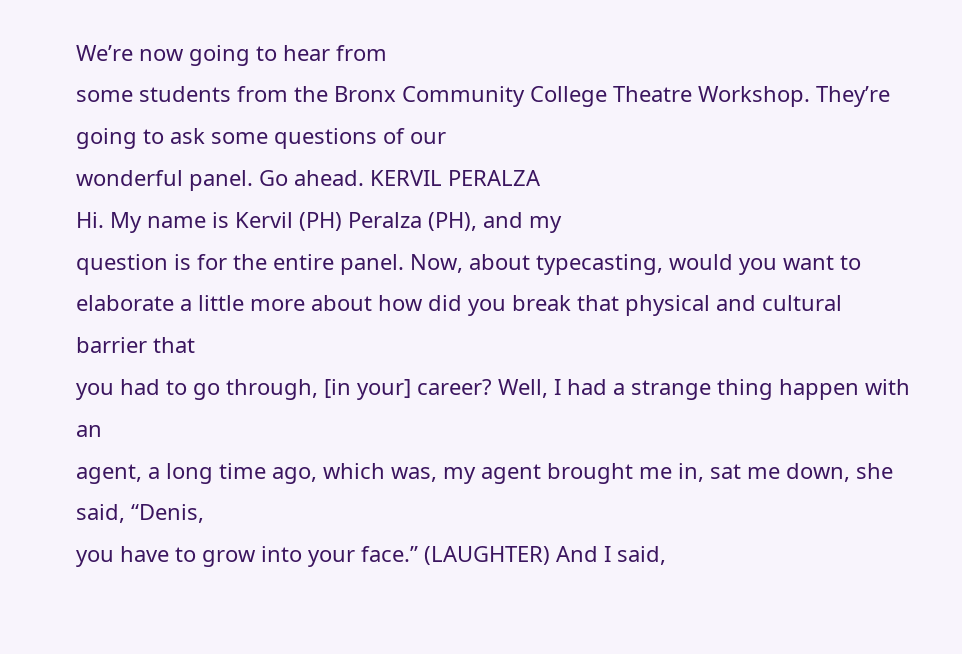We’re now going to hear from
some students from the Bronx Community College Theatre Workshop. They’re going to ask some questions of our
wonderful panel. Go ahead. KERVIL PERALZA
Hi. My name is Kervil (PH) Peralza (PH), and my
question is for the entire panel. Now, about typecasting, would you want to
elaborate a little more about how did you break that physical and cultural barrier that
you had to go through, [in your] career? Well, I had a strange thing happen with an
agent, a long time ago, which was, my agent brought me in, sat me down, she said, “Denis,
you have to grow into your face.” (LAUGHTER) And I said,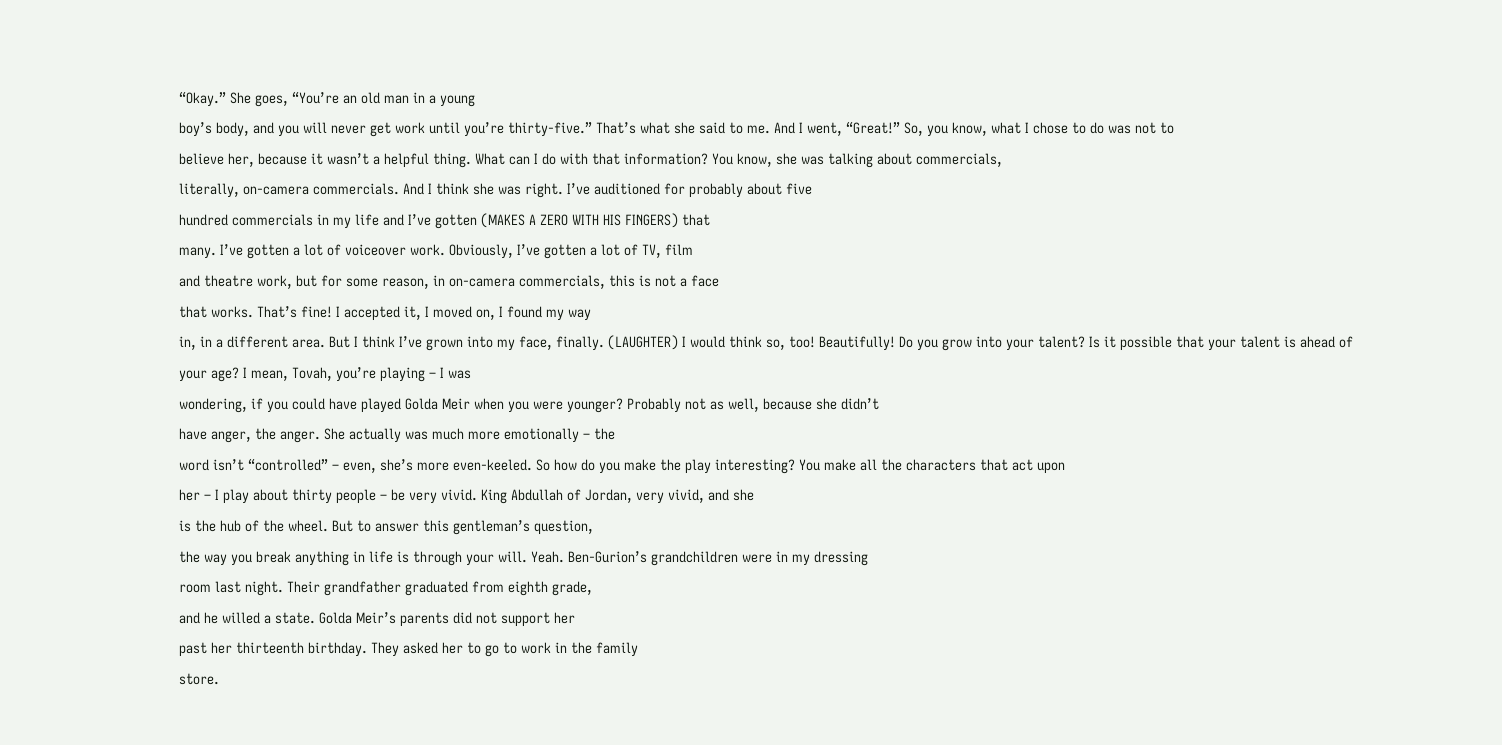“Okay.” She goes, “You’re an old man in a young
boy’s body, and you will never get work until you’re thirty-five.” That’s what she said to me. And I went, “Great!” So, you know, what I chose to do was not to
believe her, because it wasn’t a helpful thing. What can I do with that information? You know, she was talking about commercials,
literally, on-camera commercials. And I think she was right. I’ve auditioned for probably about five
hundred commercials in my life and I’ve gotten (MAKES A ZERO WITH HIS FINGERS) that
many. I’ve gotten a lot of voiceover work. Obviously, I’ve gotten a lot of TV, film
and theatre work, but for some reason, in on-camera commercials, this is not a face
that works. That’s fine! I accepted it, I moved on, I found my way
in, in a different area. But I think I’ve grown into my face, finally. (LAUGHTER) I would think so, too! Beautifully! Do you grow into your talent? Is it possible that your talent is ahead of
your age? I mean, Tovah, you’re playing – I was
wondering, if you could have played Golda Meir when you were younger? Probably not as well, because she didn’t
have anger, the anger. She actually was much more emotionally – the
word isn’t “controlled” – even, she’s more even-keeled. So how do you make the play interesting? You make all the characters that act upon
her – I play about thirty people – be very vivid. King Abdullah of Jordan, very vivid, and she
is the hub of the wheel. But to answer this gentleman’s question,
the way you break anything in life is through your will. Yeah. Ben-Gurion’s grandchildren were in my dressing
room last night. Their grandfather graduated from eighth grade,
and he willed a state. Golda Meir’s parents did not support her
past her thirteenth birthday. They asked her to go to work in the family
store.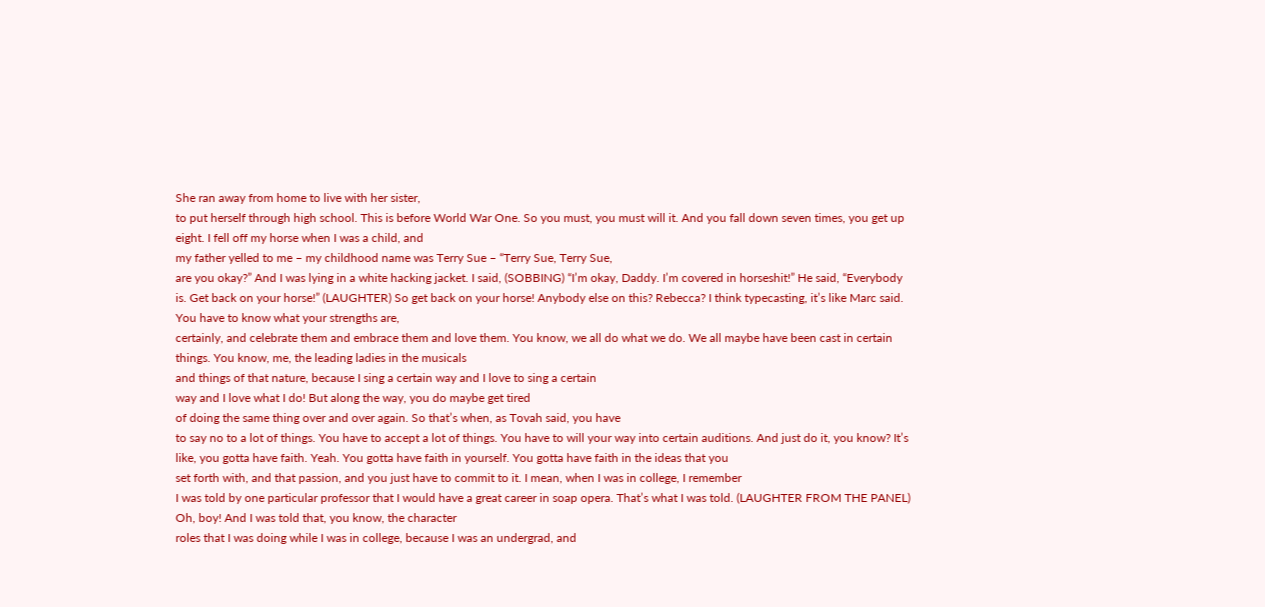She ran away from home to live with her sister,
to put herself through high school. This is before World War One. So you must, you must will it. And you fall down seven times, you get up
eight. I fell off my horse when I was a child, and
my father yelled to me – my childhood name was Terry Sue – “Terry Sue, Terry Sue,
are you okay?” And I was lying in a white hacking jacket. I said, (SOBBING) “I’m okay, Daddy. I’m covered in horseshit!” He said, “Everybody is. Get back on your horse!” (LAUGHTER) So get back on your horse! Anybody else on this? Rebecca? I think typecasting, it’s like Marc said. You have to know what your strengths are,
certainly, and celebrate them and embrace them and love them. You know, we all do what we do. We all maybe have been cast in certain things. You know, me, the leading ladies in the musicals
and things of that nature, because I sing a certain way and I love to sing a certain
way and I love what I do! But along the way, you do maybe get tired
of doing the same thing over and over again. So that’s when, as Tovah said, you have
to say no to a lot of things. You have to accept a lot of things. You have to will your way into certain auditions. And just do it, you know? It’s like, you gotta have faith. Yeah. You gotta have faith in yourself. You gotta have faith in the ideas that you
set forth with, and that passion, and you just have to commit to it. I mean, when I was in college, I remember
I was told by one particular professor that I would have a great career in soap opera. That’s what I was told. (LAUGHTER FROM THE PANEL) Oh, boy! And I was told that, you know, the character
roles that I was doing while I was in college, because I was an undergrad, and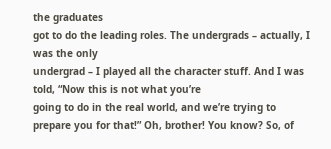the graduates
got to do the leading roles. The undergrads – actually, I was the only
undergrad – I played all the character stuff. And I was told, “Now this is not what you’re
going to do in the real world, and we’re trying to prepare you for that!” Oh, brother! You know? So, of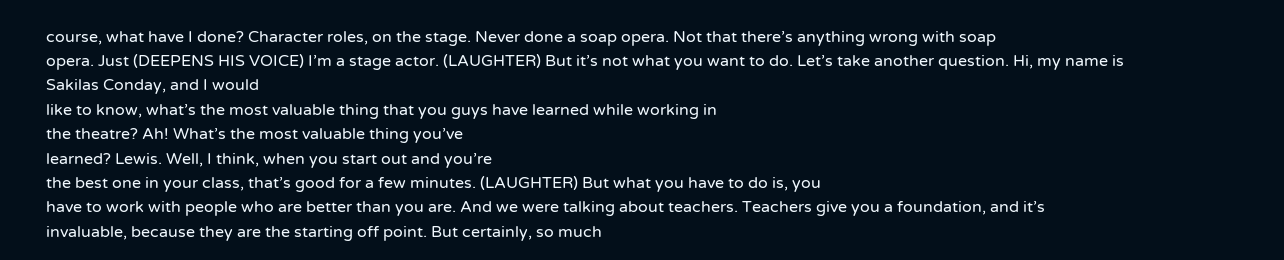course, what have I done? Character roles, on the stage. Never done a soap opera. Not that there’s anything wrong with soap
opera. Just (DEEPENS HIS VOICE) I’m a stage actor. (LAUGHTER) But it’s not what you want to do. Let’s take another question. Hi, my name is Sakilas Conday, and I would
like to know, what’s the most valuable thing that you guys have learned while working in
the theatre? Ah! What’s the most valuable thing you’ve
learned? Lewis. Well, I think, when you start out and you’re
the best one in your class, that’s good for a few minutes. (LAUGHTER) But what you have to do is, you
have to work with people who are better than you are. And we were talking about teachers. Teachers give you a foundation, and it’s
invaluable, because they are the starting off point. But certainly, so much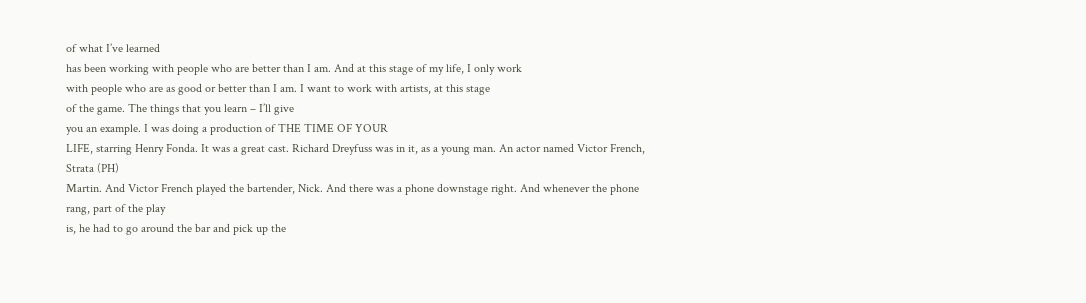of what I’ve learned
has been working with people who are better than I am. And at this stage of my life, I only work
with people who are as good or better than I am. I want to work with artists, at this stage
of the game. The things that you learn – I’ll give
you an example. I was doing a production of THE TIME OF YOUR
LIFE, starring Henry Fonda. It was a great cast. Richard Dreyfuss was in it, as a young man. An actor named Victor French, Strata (PH)
Martin. And Victor French played the bartender, Nick. And there was a phone downstage right. And whenever the phone rang, part of the play
is, he had to go around the bar and pick up the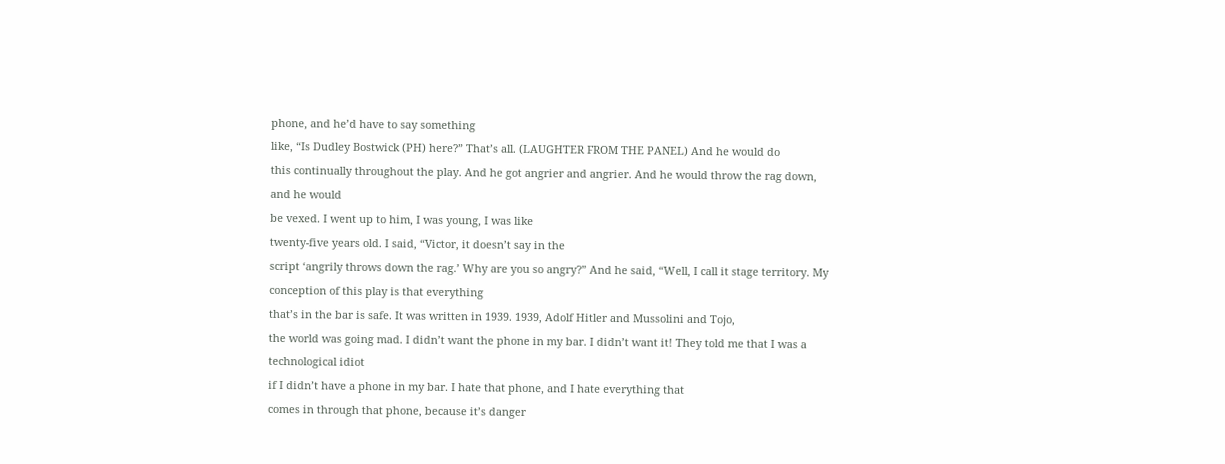phone, and he’d have to say something
like, “Is Dudley Bostwick (PH) here?” That’s all. (LAUGHTER FROM THE PANEL) And he would do
this continually throughout the play. And he got angrier and angrier. And he would throw the rag down, and he would
be vexed. I went up to him, I was young, I was like
twenty-five years old. I said, “Victor, it doesn’t say in the
script ‘angrily throws down the rag.’ Why are you so angry?” And he said, “Well, I call it stage territory. My conception of this play is that everything
that’s in the bar is safe. It was written in 1939. 1939, Adolf Hitler and Mussolini and Tojo,
the world was going mad. I didn’t want the phone in my bar. I didn’t want it! They told me that I was a technological idiot
if I didn’t have a phone in my bar. I hate that phone, and I hate everything that
comes in through that phone, because it’s danger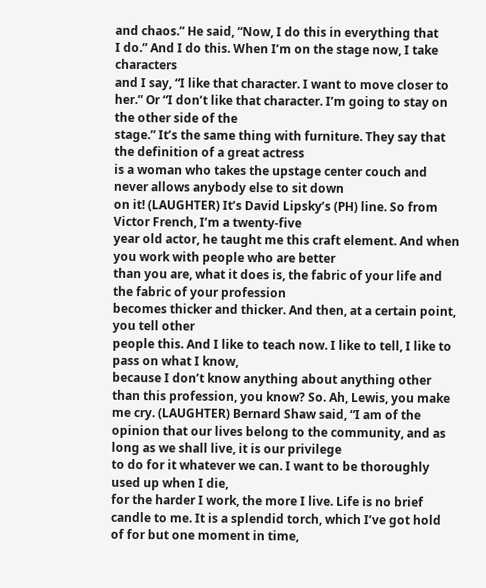and chaos.” He said, “Now, I do this in everything that
I do.” And I do this. When I’m on the stage now, I take characters
and I say, “I like that character. I want to move closer to her.” Or “I don’t like that character. I’m going to stay on the other side of the
stage.” It’s the same thing with furniture. They say that the definition of a great actress
is a woman who takes the upstage center couch and never allows anybody else to sit down
on it! (LAUGHTER) It’s David Lipsky’s (PH) line. So from Victor French, I’m a twenty-five
year old actor, he taught me this craft element. And when you work with people who are better
than you are, what it does is, the fabric of your life and the fabric of your profession
becomes thicker and thicker. And then, at a certain point, you tell other
people this. And I like to teach now. I like to tell, I like to pass on what I know,
because I don’t know anything about anything other than this profession, you know? So. Ah, Lewis, you make me cry. (LAUGHTER) Bernard Shaw said, “I am of the
opinion that our lives belong to the community, and as long as we shall live, it is our privilege
to do for it whatever we can. I want to be thoroughly used up when I die,
for the harder I work, the more I live. Life is no brief candle to me. It is a splendid torch, which I’ve got hold
of for but one moment in time,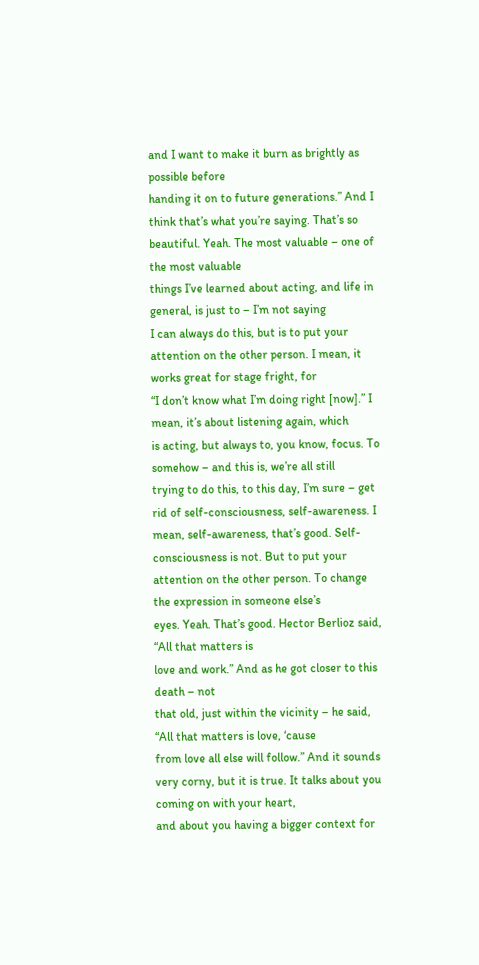and I want to make it burn as brightly as possible before
handing it on to future generations.” And I think that’s what you’re saying. That’s so beautiful. Yeah. The most valuable – one of the most valuable
things I’ve learned about acting, and life in general, is just to – I’m not saying
I can always do this, but is to put your attention on the other person. I mean, it works great for stage fright, for
“I don’t know what I’m doing right [now].” I mean, it’s about listening again, which
is acting, but always to, you know, focus. To somehow – and this is, we’re all still
trying to do this, to this day, I’m sure – get rid of self-consciousness, self-awareness. I mean, self-awareness, that’s good. Self-consciousness is not. But to put your attention on the other person. To change the expression in someone else’s
eyes. Yeah. That’s good. Hector Berlioz said, “All that matters is
love and work.” And as he got closer to this death – not
that old, just within the vicinity – he said, “All that matters is love, ‘cause
from love all else will follow.” And it sounds very corny, but it is true. It talks about you coming on with your heart,
and about you having a bigger context for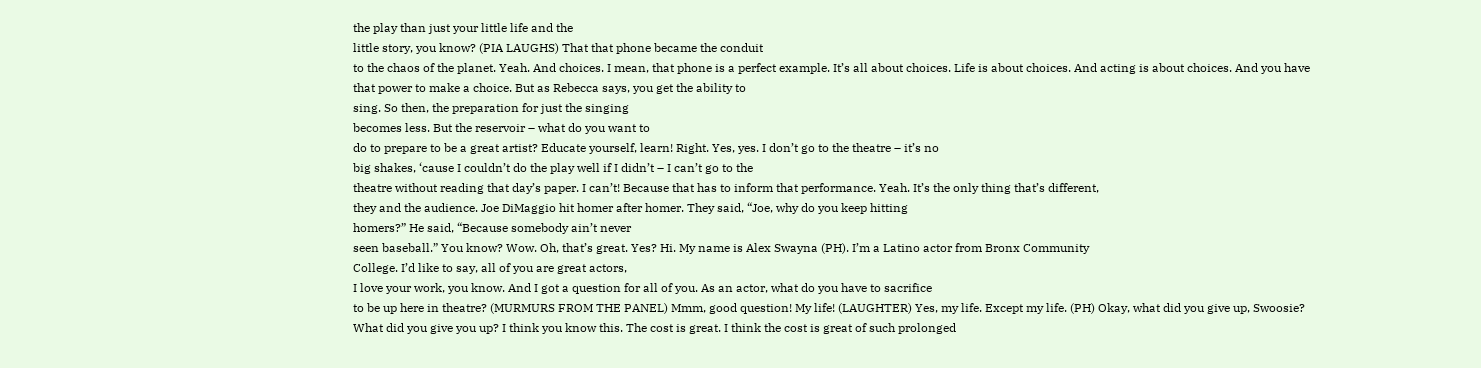the play than just your little life and the
little story, you know? (PIA LAUGHS) That that phone became the conduit
to the chaos of the planet. Yeah. And choices. I mean, that phone is a perfect example. It’s all about choices. Life is about choices. And acting is about choices. And you have that power to make a choice. But as Rebecca says, you get the ability to
sing. So then, the preparation for just the singing
becomes less. But the reservoir – what do you want to
do to prepare to be a great artist? Educate yourself, learn! Right. Yes, yes. I don’t go to the theatre – it’s no
big shakes, ‘cause I couldn’t do the play well if I didn’t – I can’t go to the
theatre without reading that day’s paper. I can’t! Because that has to inform that performance. Yeah. It’s the only thing that’s different,
they and the audience. Joe DiMaggio hit homer after homer. They said, “Joe, why do you keep hitting
homers?” He said, “Because somebody ain’t never
seen baseball.” You know? Wow. Oh, that’s great. Yes? Hi. My name is Alex Swayna (PH). I’m a Latino actor from Bronx Community
College. I’d like to say, all of you are great actors,
I love your work, you know. And I got a question for all of you. As an actor, what do you have to sacrifice
to be up here in theatre? (MURMURS FROM THE PANEL) Mmm, good question! My life! (LAUGHTER) Yes, my life. Except my life. (PH) Okay, what did you give up, Swoosie? What did you give you up? I think you know this. The cost is great. I think the cost is great of such prolonged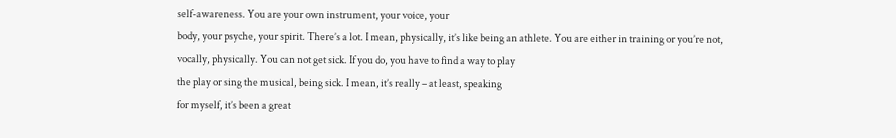self-awareness. You are your own instrument, your voice, your
body, your psyche, your spirit. There’s a lot. I mean, physically, it’s like being an athlete. You are either in training or you’re not,
vocally, physically. You can not get sick. If you do, you have to find a way to play
the play or sing the musical, being sick. I mean, it’s really – at least, speaking
for myself, it’s been a great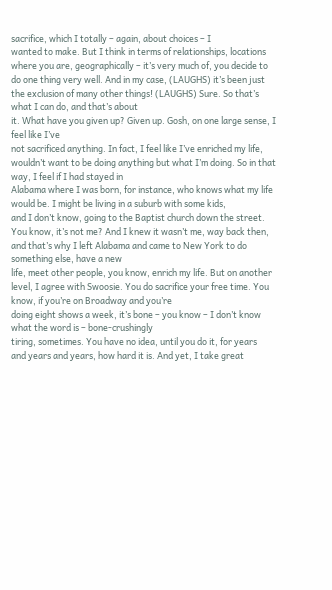sacrifice, which I totally – again, about choices – I
wanted to make. But I think in terms of relationships, locations
where you are, geographically – it’s very much of, you decide to do one thing very well. And in my case, (LAUGHS) it’s been just
the exclusion of many other things! (LAUGHS) Sure. So that’s what I can do, and that’s about
it. What have you given up? Given up. Gosh, on one large sense, I feel like I’ve
not sacrificed anything. In fact, I feel like I’ve enriched my life,
wouldn’t want to be doing anything but what I’m doing. So in that way, I feel if I had stayed in
Alabama where I was born, for instance, who knows what my life would be. I might be living in a suburb with some kids,
and I don’t know, going to the Baptist church down the street. You know, it’s not me? And I knew it wasn’t me, way back then,
and that’s why I left Alabama and came to New York to do something else, have a new
life, meet other people, you know, enrich my life. But on another level, I agree with Swoosie. You do sacrifice your free time. You know, if you’re on Broadway and you’re
doing eight shows a week, it’s bone – you know – I don’t know what the word is – bone-crushingly
tiring, sometimes. You have no idea, until you do it, for years
and years and years, how hard it is. And yet, I take great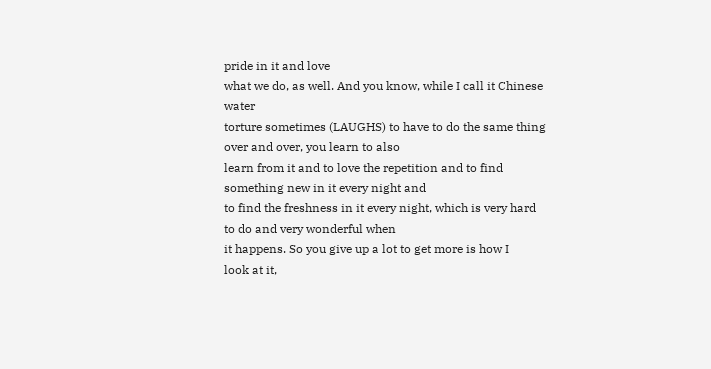pride in it and love
what we do, as well. And you know, while I call it Chinese water
torture sometimes (LAUGHS) to have to do the same thing over and over, you learn to also
learn from it and to love the repetition and to find something new in it every night and
to find the freshness in it every night, which is very hard to do and very wonderful when
it happens. So you give up a lot to get more is how I
look at it,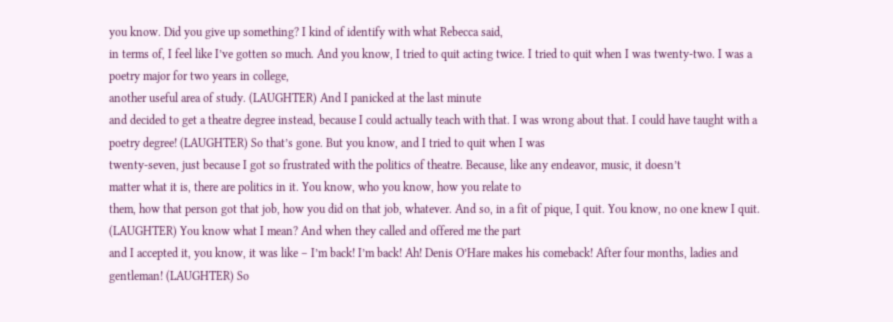you know. Did you give up something? I kind of identify with what Rebecca said,
in terms of, I feel like I’ve gotten so much. And you know, I tried to quit acting twice. I tried to quit when I was twenty-two. I was a poetry major for two years in college,
another useful area of study. (LAUGHTER) And I panicked at the last minute
and decided to get a theatre degree instead, because I could actually teach with that. I was wrong about that. I could have taught with a poetry degree! (LAUGHTER) So that’s gone. But you know, and I tried to quit when I was
twenty-seven, just because I got so frustrated with the politics of theatre. Because, like any endeavor, music, it doesn’t
matter what it is, there are politics in it. You know, who you know, how you relate to
them, how that person got that job, how you did on that job, whatever. And so, in a fit of pique, I quit. You know, no one knew I quit. (LAUGHTER) You know what I mean? And when they called and offered me the part
and I accepted it, you know, it was like – I’m back! I’m back! Ah! Denis O’Hare makes his comeback! After four months, ladies and gentleman! (LAUGHTER) So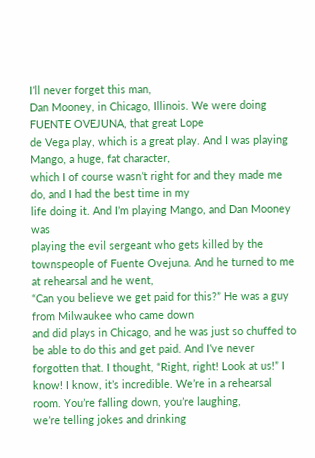I’ll never forget this man,
Dan Mooney, in Chicago, Illinois. We were doing FUENTE OVEJUNA, that great Lope
de Vega play, which is a great play. And I was playing Mango, a huge, fat character,
which I of course wasn’t right for and they made me do, and I had the best time in my
life doing it. And I’m playing Mango, and Dan Mooney was
playing the evil sergeant who gets killed by the townspeople of Fuente Ovejuna. And he turned to me at rehearsal and he went,
“Can you believe we get paid for this?” He was a guy from Milwaukee who came down
and did plays in Chicago, and he was just so chuffed to be able to do this and get paid. And I’ve never forgotten that. I thought, “Right, right! Look at us!” I know! I know, it’s incredible. We’re in a rehearsal room. You’re falling down, you’re laughing,
we’re telling jokes and drinking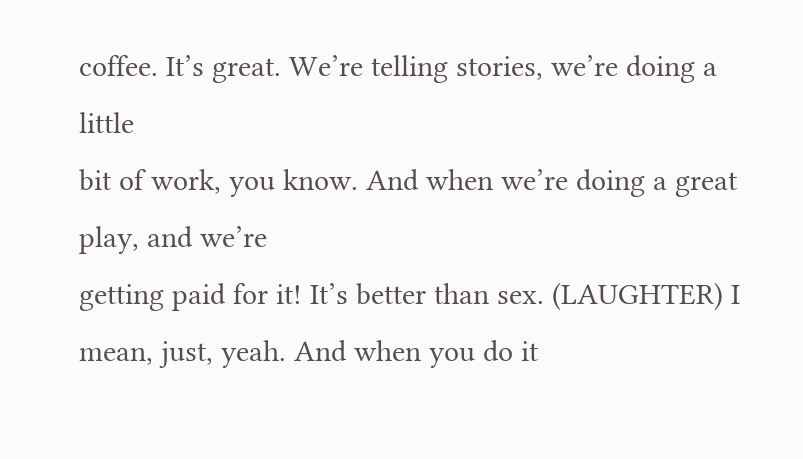coffee. It’s great. We’re telling stories, we’re doing a little
bit of work, you know. And when we’re doing a great play, and we’re
getting paid for it! It’s better than sex. (LAUGHTER) I mean, just, yeah. And when you do it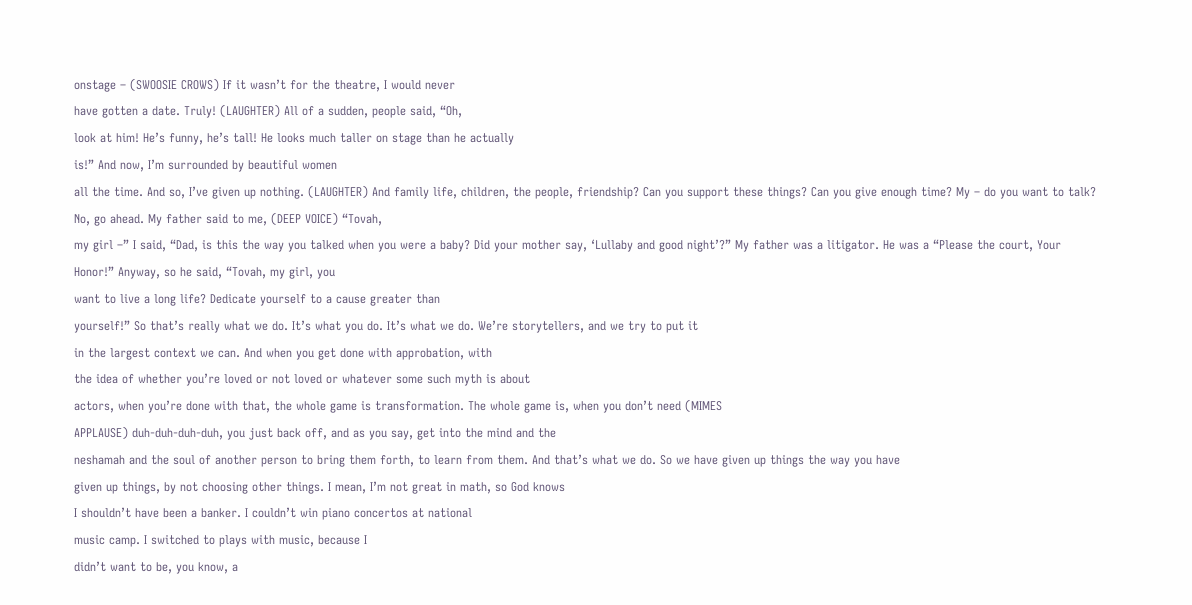onstage – (SWOOSIE CROWS) If it wasn’t for the theatre, I would never
have gotten a date. Truly! (LAUGHTER) All of a sudden, people said, “Oh,
look at him! He’s funny, he’s tall! He looks much taller on stage than he actually
is!” And now, I’m surrounded by beautiful women
all the time. And so, I’ve given up nothing. (LAUGHTER) And family life, children, the people, friendship? Can you support these things? Can you give enough time? My – do you want to talk? No, go ahead. My father said to me, (DEEP VOICE) “Tovah,
my girl –” I said, “Dad, is this the way you talked when you were a baby? Did your mother say, ‘Lullaby and good night’?” My father was a litigator. He was a “Please the court, Your Honor!” Anyway, so he said, “Tovah, my girl, you
want to live a long life? Dedicate yourself to a cause greater than
yourself!” So that’s really what we do. It’s what you do. It’s what we do. We’re storytellers, and we try to put it
in the largest context we can. And when you get done with approbation, with
the idea of whether you’re loved or not loved or whatever some such myth is about
actors, when you’re done with that, the whole game is transformation. The whole game is, when you don’t need (MIMES
APPLAUSE) duh-duh-duh-duh, you just back off, and as you say, get into the mind and the
neshamah and the soul of another person to bring them forth, to learn from them. And that’s what we do. So we have given up things the way you have
given up things, by not choosing other things. I mean, I’m not great in math, so God knows
I shouldn’t have been a banker. I couldn’t win piano concertos at national
music camp. I switched to plays with music, because I
didn’t want to be, you know, a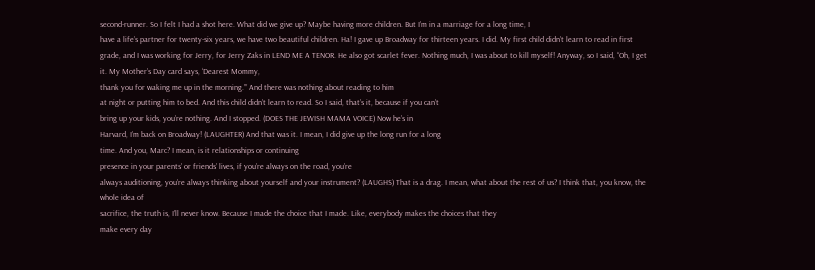second-runner. So I felt I had a shot here. What did we give up? Maybe having more children. But I’m in a marriage for a long time, I
have a life’s partner for twenty-six years, we have two beautiful children. Ha! I gave up Broadway for thirteen years. I did. My first child didn’t learn to read in first
grade, and I was working for Jerry, for Jerry Zaks in LEND ME A TENOR. He also got scarlet fever. Nothing much, I was about to kill myself! Anyway, so I said, “Oh, I get it. My Mother’s Day card says, ‘Dearest Mommy,
thank you for waking me up in the morning.’” And there was nothing about reading to him
at night or putting him to bed. And this child didn’t learn to read. So I said, that’s it, because if you can’t
bring up your kids, you’re nothing. And I stopped. (DOES THE JEWISH MAMA VOICE) Now he’s in
Harvard, I’m back on Broadway! (LAUGHTER) And that was it. I mean, I did give up the long run for a long
time. And you, Marc? I mean, is it relationships or continuing
presence in your parents’ or friends’ lives, if you’re always on the road, you’re
always auditioning, you’re always thinking about yourself and your instrument? (LAUGHS) That is a drag. I mean, what about the rest of us? I think that, you know, the whole idea of
sacrifice, the truth is, I’ll never know. Because I made the choice that I made. Like, everybody makes the choices that they
make every day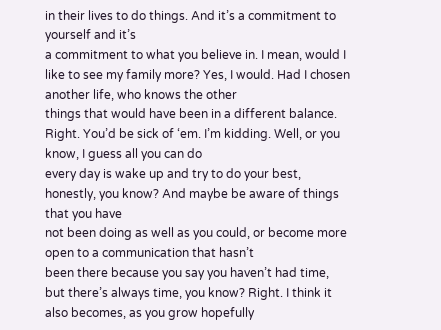in their lives to do things. And it’s a commitment to yourself and it’s
a commitment to what you believe in. I mean, would I like to see my family more? Yes, I would. Had I chosen another life, who knows the other
things that would have been in a different balance. Right. You’d be sick of ‘em. I’m kidding. Well, or you know, I guess all you can do
every day is wake up and try to do your best, honestly, you know? And maybe be aware of things that you have
not been doing as well as you could, or become more open to a communication that hasn’t
been there because you say you haven’t had time, but there’s always time, you know? Right. I think it also becomes, as you grow hopefully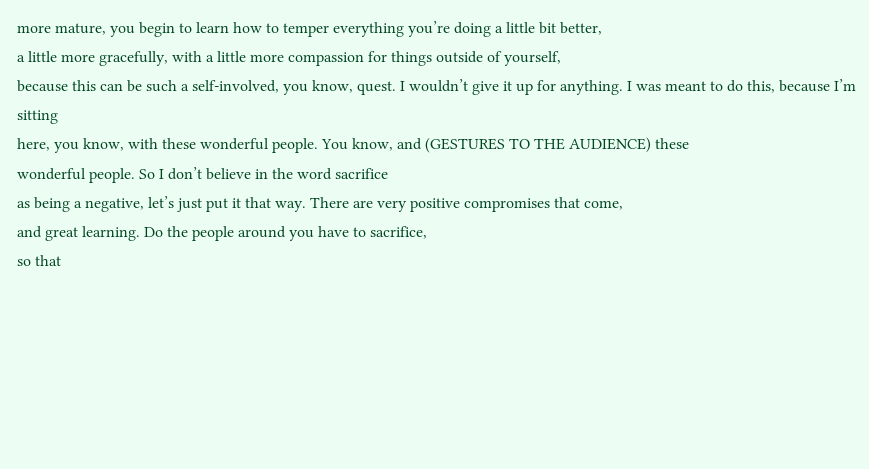more mature, you begin to learn how to temper everything you’re doing a little bit better,
a little more gracefully, with a little more compassion for things outside of yourself,
because this can be such a self-involved, you know, quest. I wouldn’t give it up for anything. I was meant to do this, because I’m sitting
here, you know, with these wonderful people. You know, and (GESTURES TO THE AUDIENCE) these
wonderful people. So I don’t believe in the word sacrifice
as being a negative, let’s just put it that way. There are very positive compromises that come,
and great learning. Do the people around you have to sacrifice,
so that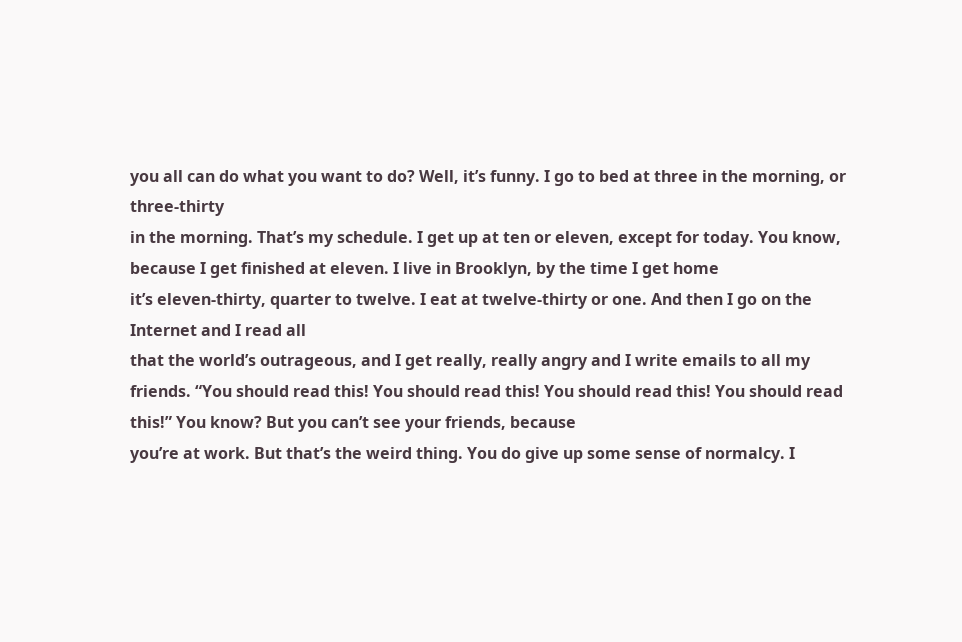you all can do what you want to do? Well, it’s funny. I go to bed at three in the morning, or three-thirty
in the morning. That’s my schedule. I get up at ten or eleven, except for today. You know, because I get finished at eleven. I live in Brooklyn, by the time I get home
it’s eleven-thirty, quarter to twelve. I eat at twelve-thirty or one. And then I go on the Internet and I read all
that the world’s outrageous, and I get really, really angry and I write emails to all my
friends. “You should read this! You should read this! You should read this! You should read this!” You know? But you can’t see your friends, because
you’re at work. But that’s the weird thing. You do give up some sense of normalcy. I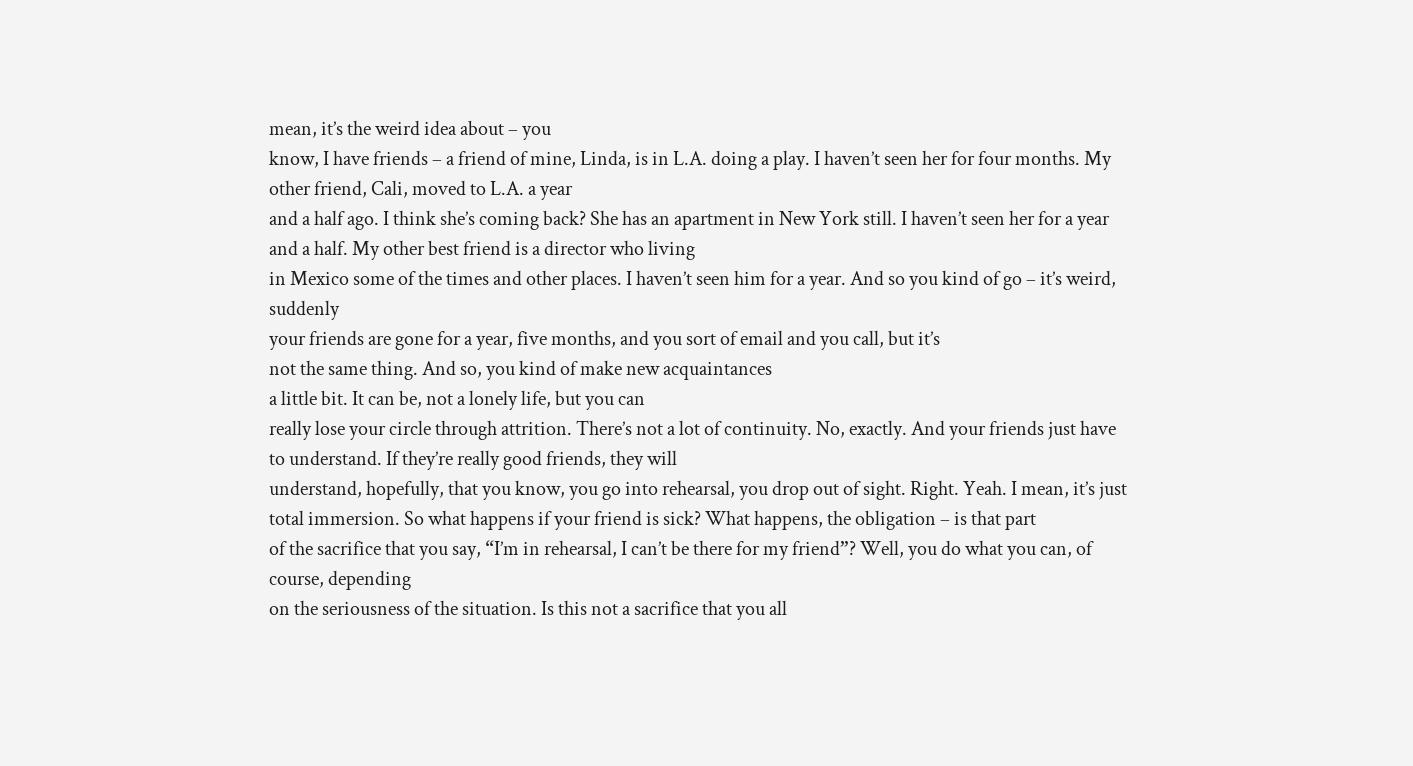mean, it’s the weird idea about – you
know, I have friends – a friend of mine, Linda, is in L.A. doing a play. I haven’t seen her for four months. My other friend, Cali, moved to L.A. a year
and a half ago. I think she’s coming back? She has an apartment in New York still. I haven’t seen her for a year and a half. My other best friend is a director who living
in Mexico some of the times and other places. I haven’t seen him for a year. And so you kind of go – it’s weird, suddenly
your friends are gone for a year, five months, and you sort of email and you call, but it’s
not the same thing. And so, you kind of make new acquaintances
a little bit. It can be, not a lonely life, but you can
really lose your circle through attrition. There’s not a lot of continuity. No, exactly. And your friends just have to understand. If they’re really good friends, they will
understand, hopefully, that you know, you go into rehearsal, you drop out of sight. Right. Yeah. I mean, it’s just total immersion. So what happens if your friend is sick? What happens, the obligation – is that part
of the sacrifice that you say, “I’m in rehearsal, I can’t be there for my friend”? Well, you do what you can, of course, depending
on the seriousness of the situation. Is this not a sacrifice that you all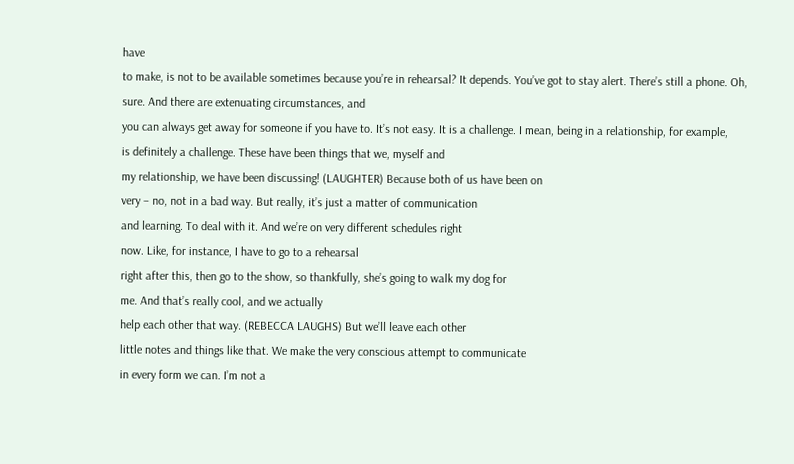have
to make, is not to be available sometimes because you’re in rehearsal? It depends. You’ve got to stay alert. There’s still a phone. Oh, sure. And there are extenuating circumstances, and
you can always get away for someone if you have to. It’s not easy. It is a challenge. I mean, being in a relationship, for example,
is definitely a challenge. These have been things that we, myself and
my relationship, we have been discussing! (LAUGHTER) Because both of us have been on
very – no, not in a bad way. But really, it’s just a matter of communication
and learning. To deal with it. And we’re on very different schedules right
now. Like, for instance, I have to go to a rehearsal
right after this, then go to the show, so thankfully, she’s going to walk my dog for
me. And that’s really cool, and we actually
help each other that way. (REBECCA LAUGHS) But we’ll leave each other
little notes and things like that. We make the very conscious attempt to communicate
in every form we can. I’m not a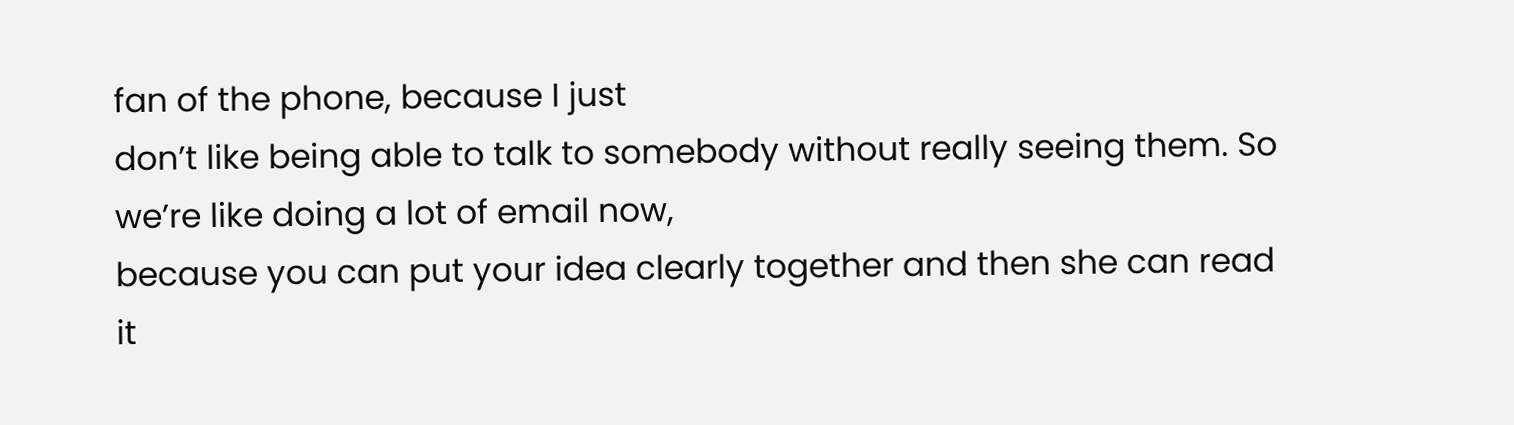fan of the phone, because I just
don’t like being able to talk to somebody without really seeing them. So we’re like doing a lot of email now,
because you can put your idea clearly together and then she can read it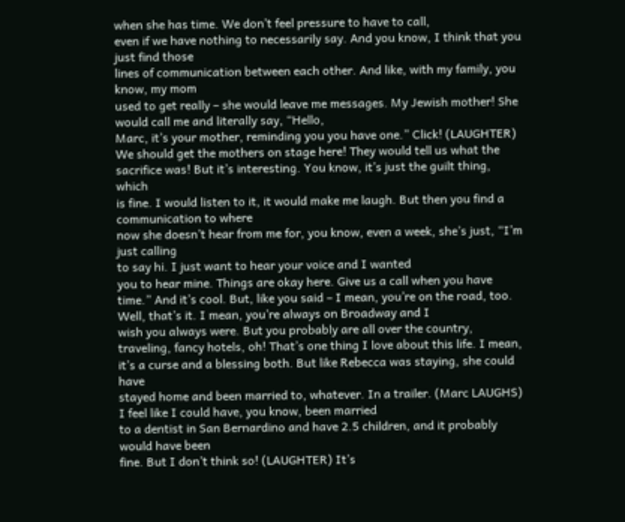when she has time. We don’t feel pressure to have to call,
even if we have nothing to necessarily say. And you know, I think that you just find those
lines of communication between each other. And like, with my family, you know, my mom
used to get really – she would leave me messages. My Jewish mother! She would call me and literally say, “Hello,
Marc, it’s your mother, reminding you you have one.” Click! (LAUGHTER) We should get the mothers on stage here! They would tell us what the sacrifice was! But it’s interesting. You know, it’s just the guilt thing, which
is fine. I would listen to it, it would make me laugh. But then you find a communication to where
now she doesn’t hear from me for, you know, even a week, she’s just, “I’m just calling
to say hi. I just want to hear your voice and I wanted
you to hear mine. Things are okay here. Give us a call when you have time.” And it’s cool. But, like you said – I mean, you’re on the road, too. Well, that’s it. I mean, you’re always on Broadway and I
wish you always were. But you probably are all over the country,
traveling, fancy hotels, oh! That’s one thing I love about this life. I mean, it’s a curse and a blessing both. But like Rebecca was staying, she could have
stayed home and been married to, whatever. In a trailer. (Marc LAUGHS) I feel like I could have, you know, been married
to a dentist in San Bernardino and have 2.5 children, and it probably would have been
fine. But I don’t think so! (LAUGHTER) It’s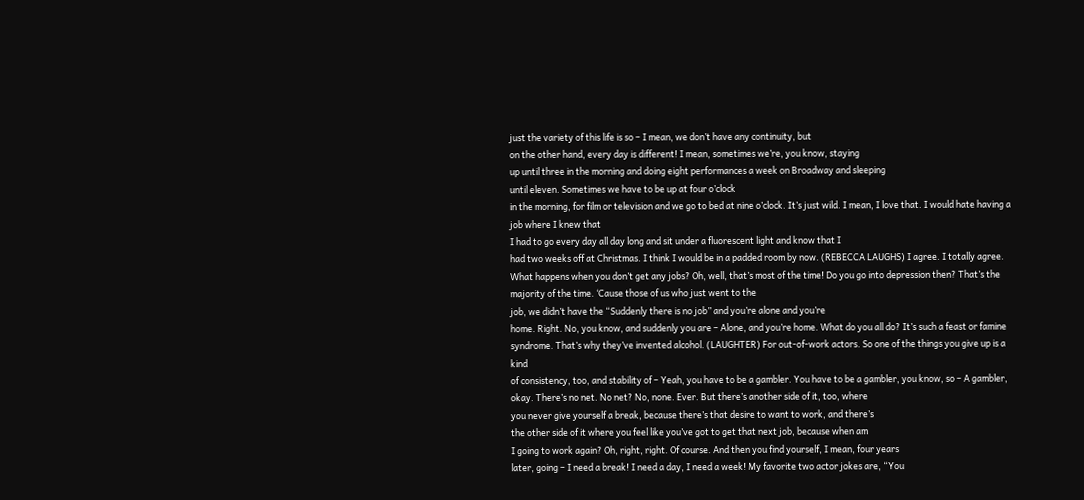just the variety of this life is so – I mean, we don’t have any continuity, but
on the other hand, every day is different! I mean, sometimes we’re, you know, staying
up until three in the morning and doing eight performances a week on Broadway and sleeping
until eleven. Sometimes we have to be up at four o’clock
in the morning, for film or television and we go to bed at nine o’clock. It’s just wild. I mean, I love that. I would hate having a job where I knew that
I had to go every day all day long and sit under a fluorescent light and know that I
had two weeks off at Christmas. I think I would be in a padded room by now. (REBECCA LAUGHS) I agree. I totally agree. What happens when you don’t get any jobs? Oh, well, that’s most of the time! Do you go into depression then? That’s the majority of the time. ‘Cause those of us who just went to the
job, we didn’t have the “Suddenly there is no job” and you’re alone and you’re
home. Right. No, you know, and suddenly you are – Alone, and you’re home. What do you all do? It’s such a feast or famine syndrome. That’s why they’ve invented alcohol. (LAUGHTER) For out-of-work actors. So one of the things you give up is a kind
of consistency, too, and stability of – Yeah, you have to be a gambler. You have to be a gambler, you know, so – A gambler, okay. There’s no net. No net? No, none. Ever. But there’s another side of it, too, where
you never give yourself a break, because there’s that desire to want to work, and there’s
the other side of it where you feel like you’ve got to get that next job, because when am
I going to work again? Oh, right, right. Of course. And then you find yourself, I mean, four years
later, going – I need a break! I need a day, I need a week! My favorite two actor jokes are, “You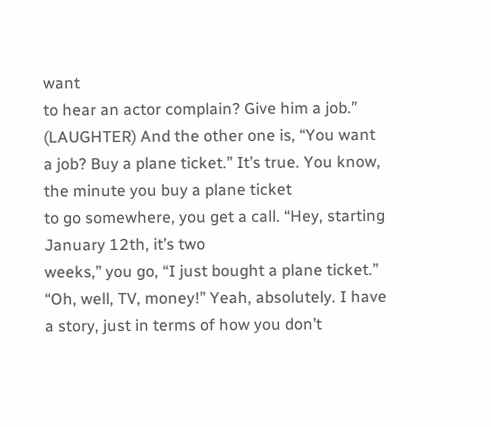want
to hear an actor complain? Give him a job.” (LAUGHTER) And the other one is, “You want
a job? Buy a plane ticket.” It’s true. You know, the minute you buy a plane ticket
to go somewhere, you get a call. “Hey, starting January 12th, it’s two
weeks,” you go, “I just bought a plane ticket.” “Oh, well, TV, money!” Yeah, absolutely. I have a story, just in terms of how you don’t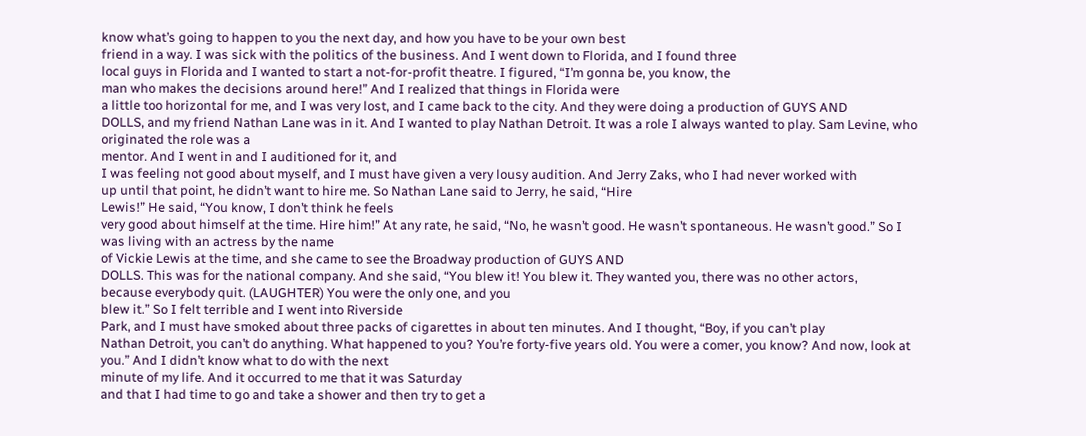know what’s going to happen to you the next day, and how you have to be your own best
friend in a way. I was sick with the politics of the business. And I went down to Florida, and I found three
local guys in Florida and I wanted to start a not-for-profit theatre. I figured, “I’m gonna be, you know, the
man who makes the decisions around here!” And I realized that things in Florida were
a little too horizontal for me, and I was very lost, and I came back to the city. And they were doing a production of GUYS AND
DOLLS, and my friend Nathan Lane was in it. And I wanted to play Nathan Detroit. It was a role I always wanted to play. Sam Levine, who originated the role was a
mentor. And I went in and I auditioned for it, and
I was feeling not good about myself, and I must have given a very lousy audition. And Jerry Zaks, who I had never worked with
up until that point, he didn’t want to hire me. So Nathan Lane said to Jerry, he said, “Hire
Lewis!” He said, “You know, I don’t think he feels
very good about himself at the time. Hire him!” At any rate, he said, “No, he wasn’t good. He wasn’t spontaneous. He wasn’t good.” So I was living with an actress by the name
of Vickie Lewis at the time, and she came to see the Broadway production of GUYS AND
DOLLS. This was for the national company. And she said, “You blew it! You blew it. They wanted you, there was no other actors,
because everybody quit. (LAUGHTER) You were the only one, and you
blew it.” So I felt terrible and I went into Riverside
Park, and I must have smoked about three packs of cigarettes in about ten minutes. And I thought, “Boy, if you can’t play
Nathan Detroit, you can’t do anything. What happened to you? You’re forty-five years old. You were a comer, you know? And now, look at you.” And I didn’t know what to do with the next
minute of my life. And it occurred to me that it was Saturday
and that I had time to go and take a shower and then try to get a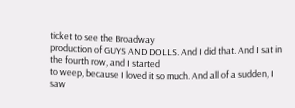ticket to see the Broadway
production of GUYS AND DOLLS. And I did that. And I sat in the fourth row, and I started
to weep, because I loved it so much. And all of a sudden, I saw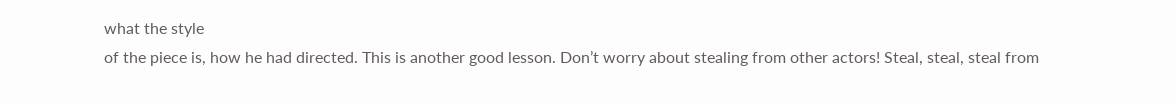what the style
of the piece is, how he had directed. This is another good lesson. Don’t worry about stealing from other actors! Steal, steal, steal from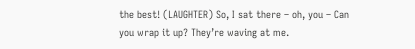the best! (LAUGHTER) So, I sat there – oh, you – Can you wrap it up? They’re waving at me.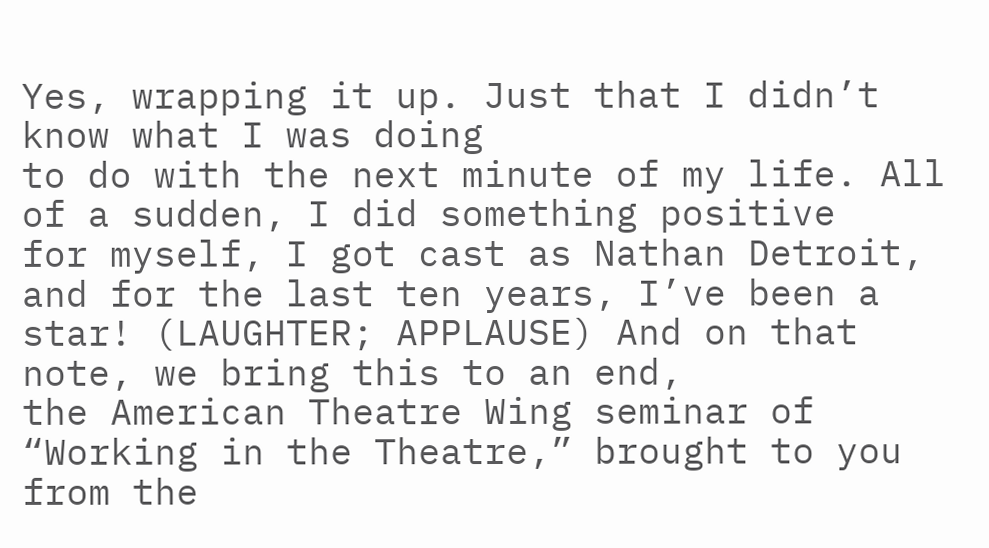Yes, wrapping it up. Just that I didn’t know what I was doing
to do with the next minute of my life. All of a sudden, I did something positive
for myself, I got cast as Nathan Detroit, and for the last ten years, I’ve been a
star! (LAUGHTER; APPLAUSE) And on that note, we bring this to an end,
the American Theatre Wing seminar of “Working in the Theatre,” brought to you from the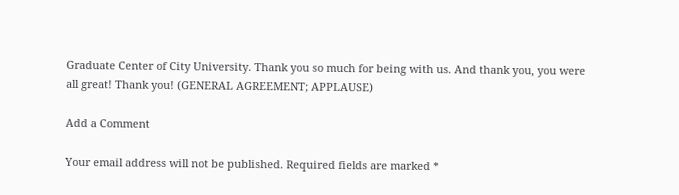Graduate Center of City University. Thank you so much for being with us. And thank you, you were all great! Thank you! (GENERAL AGREEMENT; APPLAUSE)

Add a Comment

Your email address will not be published. Required fields are marked *